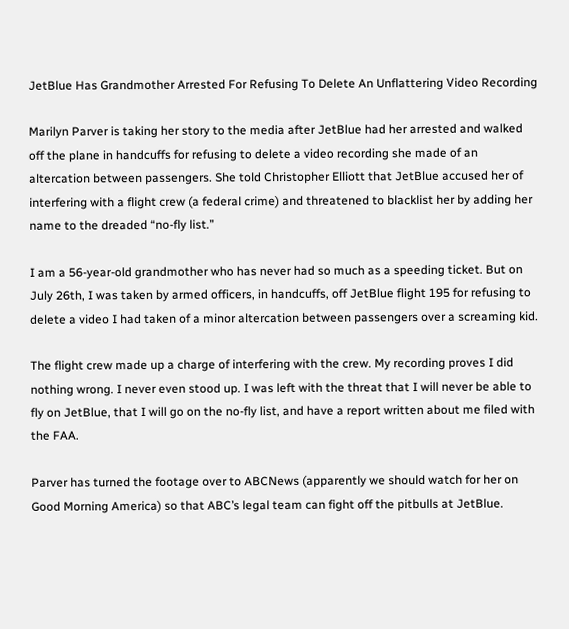JetBlue Has Grandmother Arrested For Refusing To Delete An Unflattering Video Recording

Marilyn Parver is taking her story to the media after JetBlue had her arrested and walked off the plane in handcuffs for refusing to delete a video recording she made of an altercation between passengers. She told Christopher Elliott that JetBlue accused her of interfering with a flight crew (a federal crime) and threatened to blacklist her by adding her name to the dreaded “no-fly list.”

I am a 56-year-old grandmother who has never had so much as a speeding ticket. But on July 26th, I was taken by armed officers, in handcuffs, off JetBlue flight 195 for refusing to delete a video I had taken of a minor altercation between passengers over a screaming kid.

The flight crew made up a charge of interfering with the crew. My recording proves I did nothing wrong. I never even stood up. I was left with the threat that I will never be able to fly on JetBlue, that I will go on the no-fly list, and have a report written about me filed with the FAA.

Parver has turned the footage over to ABCNews (apparently we should watch for her on Good Morning America) so that ABC’s legal team can fight off the pitbulls at JetBlue.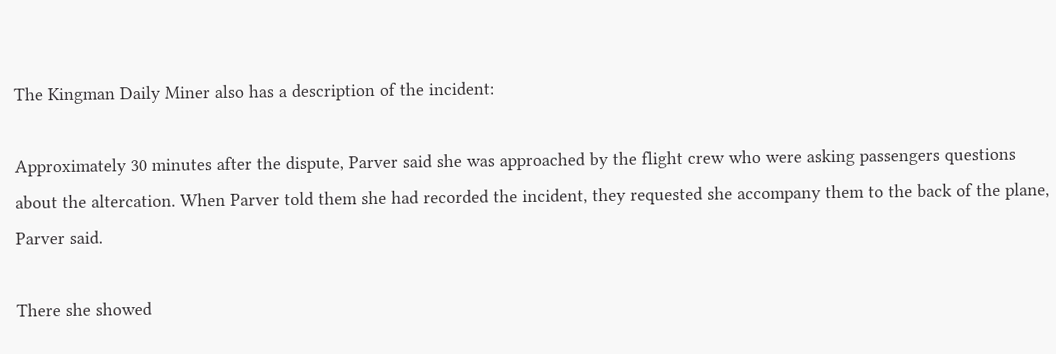The Kingman Daily Miner also has a description of the incident:

Approximately 30 minutes after the dispute, Parver said she was approached by the flight crew who were asking passengers questions about the altercation. When Parver told them she had recorded the incident, they requested she accompany them to the back of the plane, Parver said.

There she showed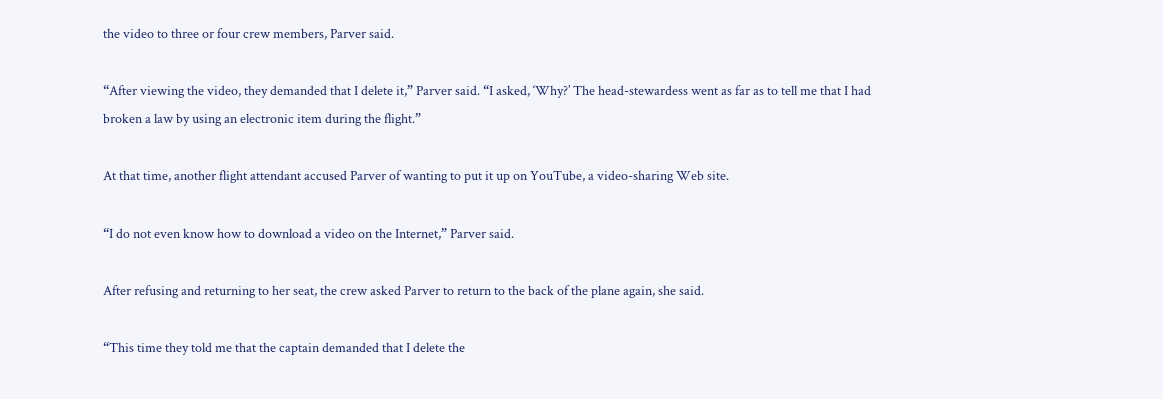the video to three or four crew members, Parver said.

“After viewing the video, they demanded that I delete it,” Parver said. “I asked, ‘Why?’ The head-stewardess went as far as to tell me that I had broken a law by using an electronic item during the flight.”

At that time, another flight attendant accused Parver of wanting to put it up on YouTube, a video-sharing Web site.

“I do not even know how to download a video on the Internet,” Parver said.

After refusing and returning to her seat, the crew asked Parver to return to the back of the plane again, she said.

“This time they told me that the captain demanded that I delete the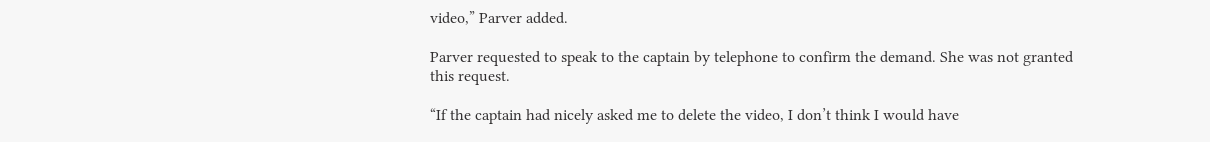video,” Parver added.

Parver requested to speak to the captain by telephone to confirm the demand. She was not granted this request.

“If the captain had nicely asked me to delete the video, I don’t think I would have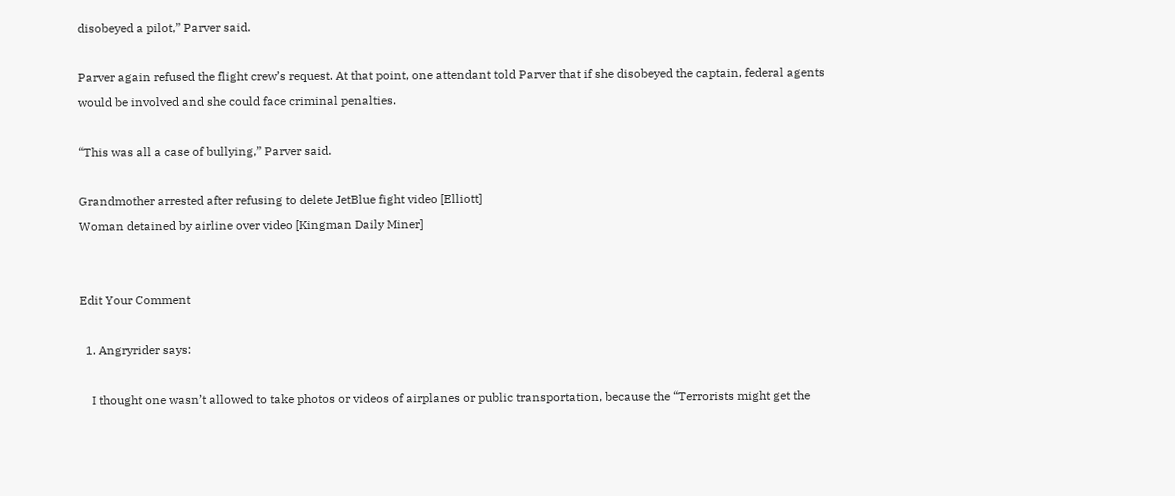disobeyed a pilot,” Parver said.

Parver again refused the flight crew’s request. At that point, one attendant told Parver that if she disobeyed the captain, federal agents would be involved and she could face criminal penalties.

“This was all a case of bullying,” Parver said.

Grandmother arrested after refusing to delete JetBlue fight video [Elliott]
Woman detained by airline over video [Kingman Daily Miner]


Edit Your Comment

  1. Angryrider says:

    I thought one wasn’t allowed to take photos or videos of airplanes or public transportation, because the “Terrorists might get the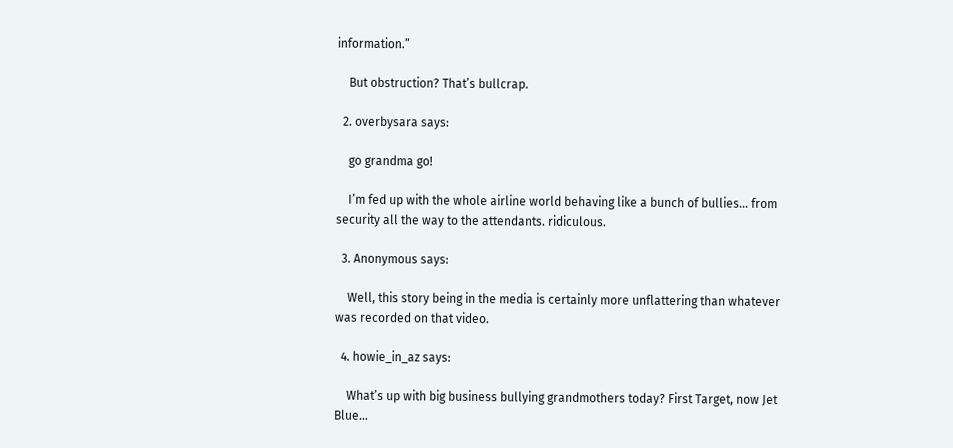information.”

    But obstruction? That’s bullcrap.

  2. overbysara says:

    go grandma go!

    I’m fed up with the whole airline world behaving like a bunch of bullies… from security all the way to the attendants. ridiculous.

  3. Anonymous says:

    Well, this story being in the media is certainly more unflattering than whatever was recorded on that video.

  4. howie_in_az says:

    What’s up with big business bullying grandmothers today? First Target, now Jet Blue…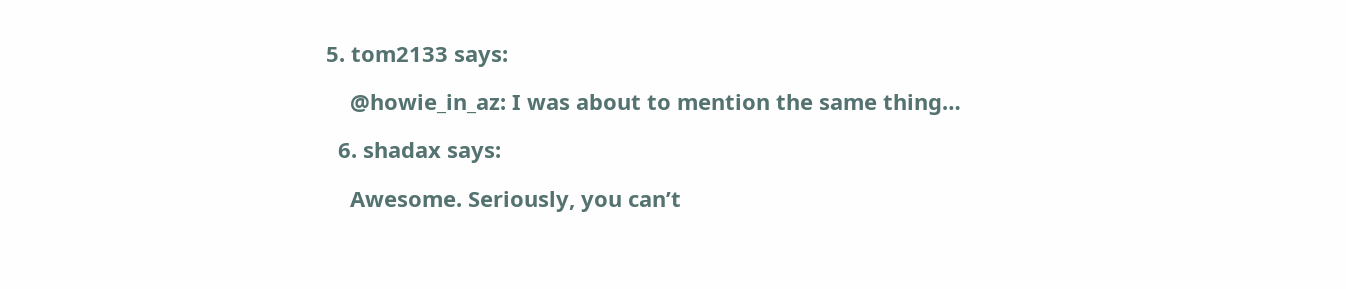5. tom2133 says:

    @howie_in_az: I was about to mention the same thing…

  6. shadax says:

    Awesome. Seriously, you can’t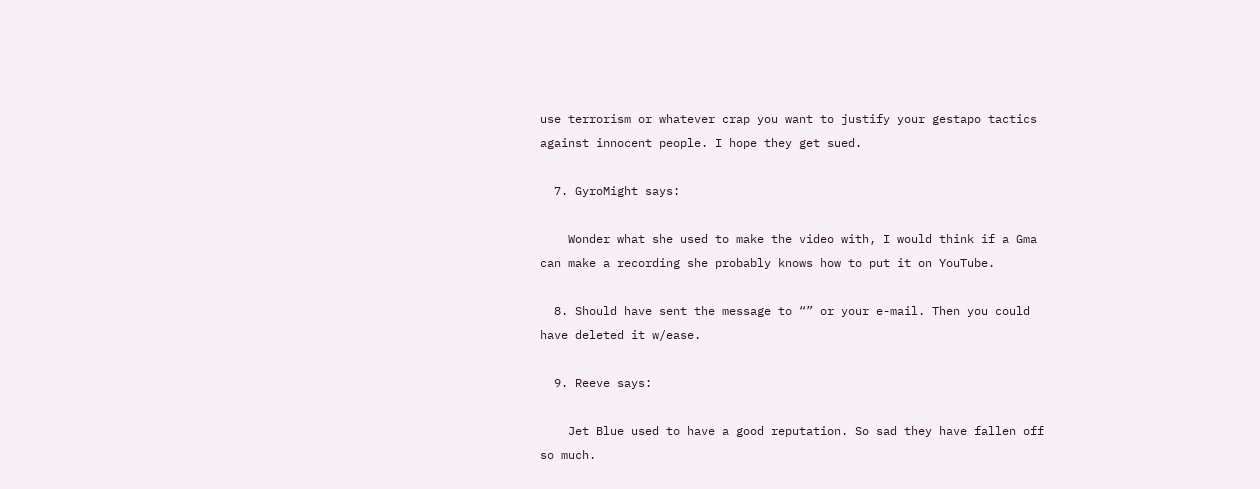use terrorism or whatever crap you want to justify your gestapo tactics against innocent people. I hope they get sued.

  7. GyroMight says:

    Wonder what she used to make the video with, I would think if a Gma can make a recording she probably knows how to put it on YouTube.

  8. Should have sent the message to “” or your e-mail. Then you could have deleted it w/ease.

  9. Reeve says:

    Jet Blue used to have a good reputation. So sad they have fallen off so much.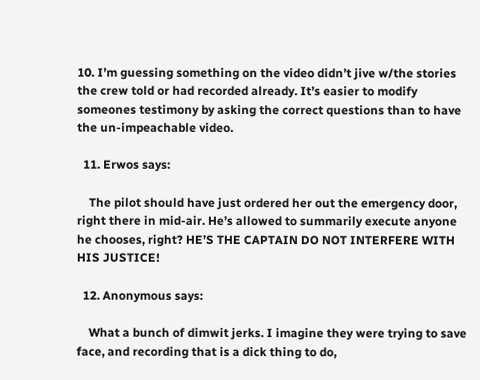10. I’m guessing something on the video didn’t jive w/the stories the crew told or had recorded already. It’s easier to modify someones testimony by asking the correct questions than to have the un-impeachable video.

  11. Erwos says:

    The pilot should have just ordered her out the emergency door, right there in mid-air. He’s allowed to summarily execute anyone he chooses, right? HE’S THE CAPTAIN DO NOT INTERFERE WITH HIS JUSTICE!

  12. Anonymous says:

    What a bunch of dimwit jerks. I imagine they were trying to save face, and recording that is a dick thing to do,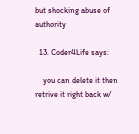but shocking abuse of authority

  13. Coder4Life says:

    you can delete it then retrive it right back w/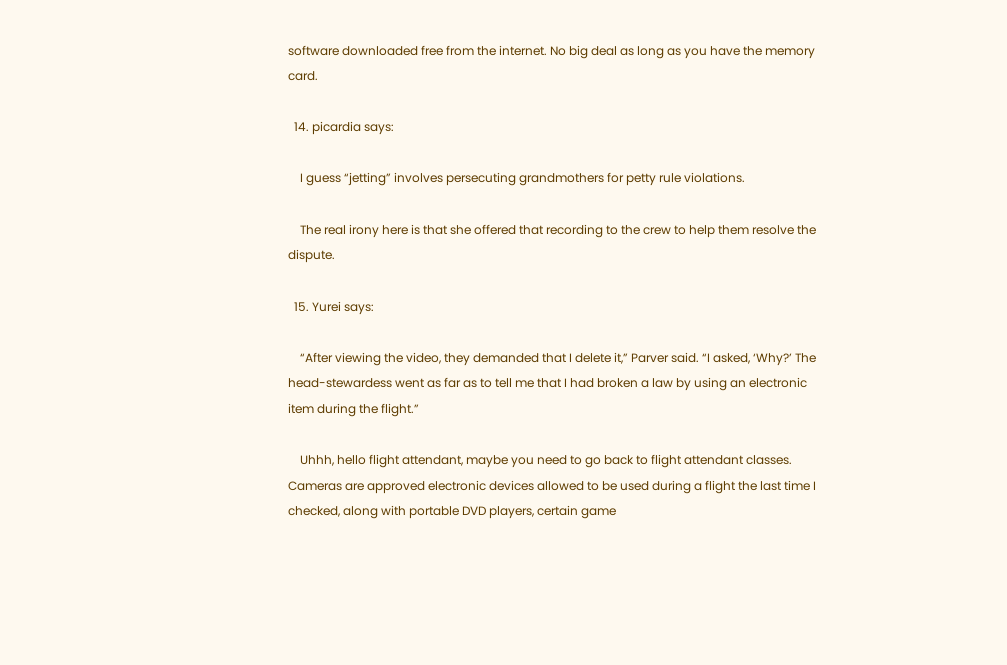software downloaded free from the internet. No big deal as long as you have the memory card.

  14. picardia says:

    I guess “jetting” involves persecuting grandmothers for petty rule violations.

    The real irony here is that she offered that recording to the crew to help them resolve the dispute.

  15. Yurei says:

    “After viewing the video, they demanded that I delete it,” Parver said. “I asked, ‘Why?’ The head-stewardess went as far as to tell me that I had broken a law by using an electronic item during the flight.”

    Uhhh, hello flight attendant, maybe you need to go back to flight attendant classes. Cameras are approved electronic devices allowed to be used during a flight the last time I checked, along with portable DVD players, certain game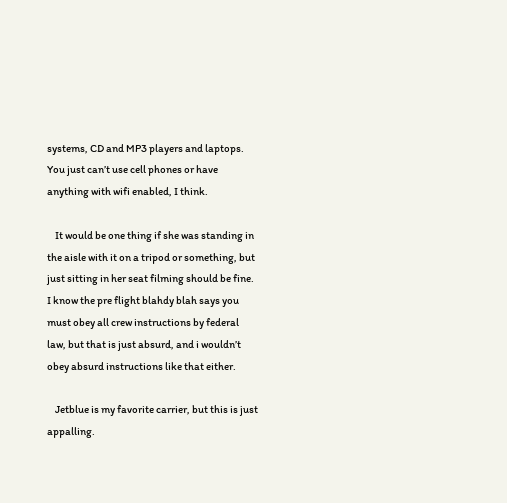systems, CD and MP3 players and laptops. You just can’t use cell phones or have anything with wifi enabled, I think.

    It would be one thing if she was standing in the aisle with it on a tripod or something, but just sitting in her seat filming should be fine. I know the pre flight blahdy blah says you must obey all crew instructions by federal law, but that is just absurd, and i wouldn’t obey absurd instructions like that either.

    Jetblue is my favorite carrier, but this is just appalling.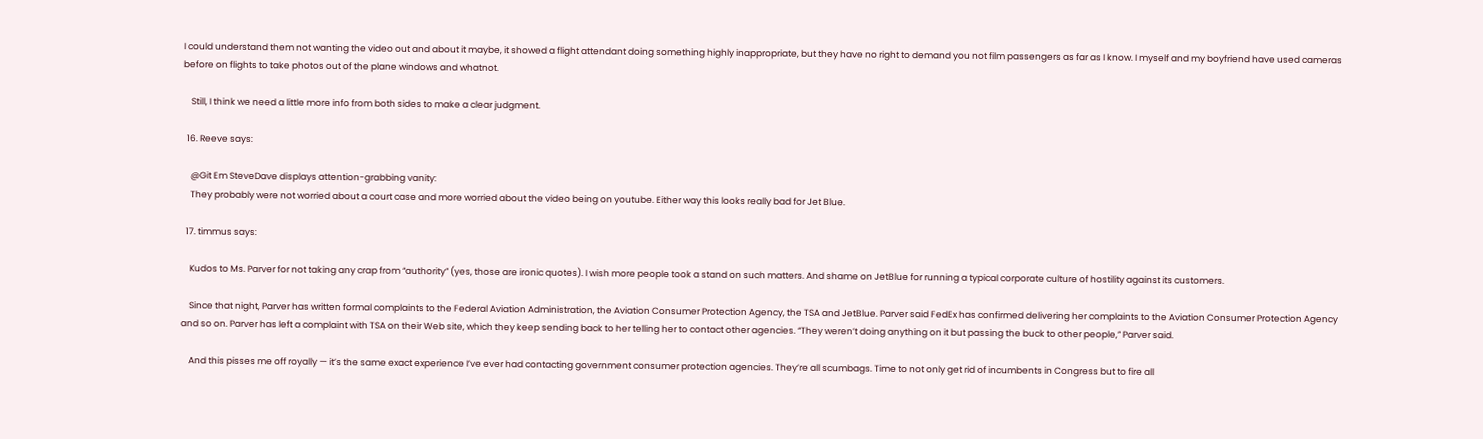I could understand them not wanting the video out and about it maybe, it showed a flight attendant doing something highly inappropriate, but they have no right to demand you not film passengers as far as I know. I myself and my boyfriend have used cameras before on flights to take photos out of the plane windows and whatnot.

    Still, I think we need a little more info from both sides to make a clear judgment.

  16. Reeve says:

    @Git Em SteveDave displays attention-grabbing vanity:
    They probably were not worried about a court case and more worried about the video being on youtube. Either way this looks really bad for Jet Blue.

  17. timmus says:

    Kudos to Ms. Parver for not taking any crap from “authority” (yes, those are ironic quotes). I wish more people took a stand on such matters. And shame on JetBlue for running a typical corporate culture of hostility against its customers.

    Since that night, Parver has written formal complaints to the Federal Aviation Administration, the Aviation Consumer Protection Agency, the TSA and JetBlue. Parver said FedEx has confirmed delivering her complaints to the Aviation Consumer Protection Agency and so on. Parver has left a complaint with TSA on their Web site, which they keep sending back to her telling her to contact other agencies. “They weren’t doing anything on it but passing the buck to other people,” Parver said.

    And this pisses me off royally — it’s the same exact experience I’ve ever had contacting government consumer protection agencies. They’re all scumbags. Time to not only get rid of incumbents in Congress but to fire all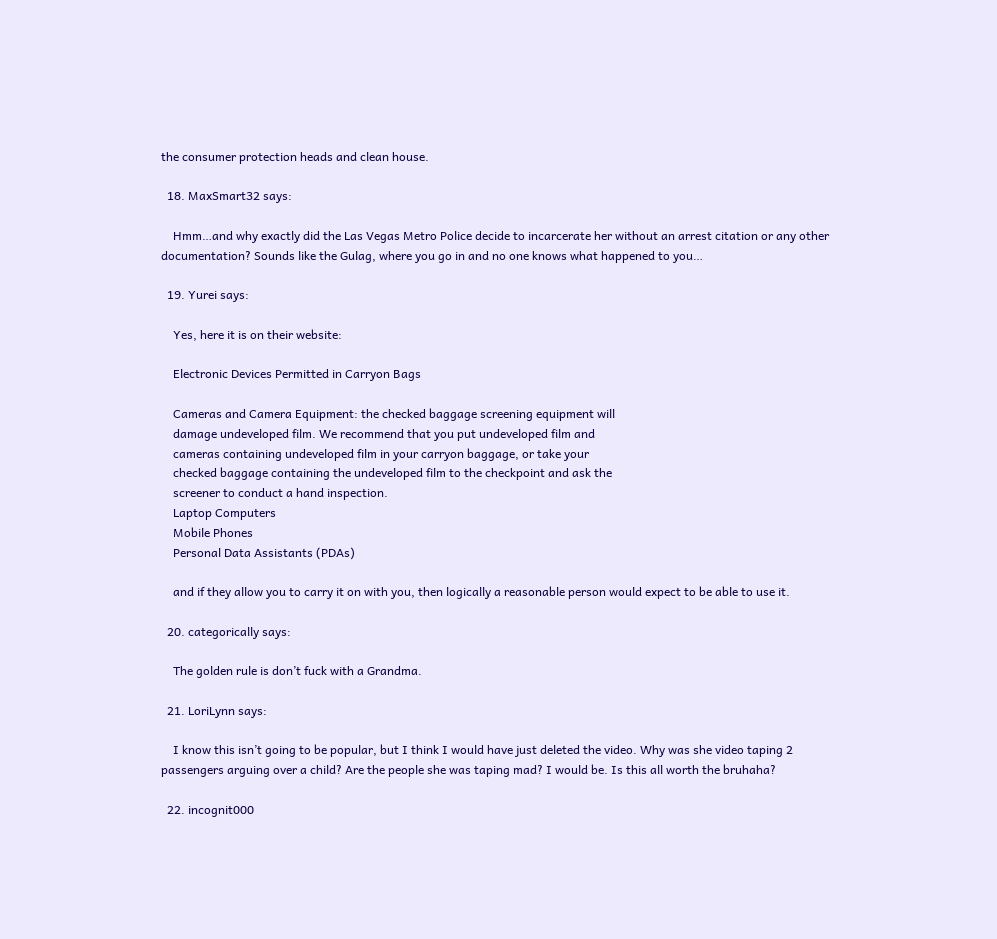the consumer protection heads and clean house.

  18. MaxSmart32 says:

    Hmm…and why exactly did the Las Vegas Metro Police decide to incarcerate her without an arrest citation or any other documentation? Sounds like the Gulag, where you go in and no one knows what happened to you…

  19. Yurei says:

    Yes, here it is on their website:

    Electronic Devices Permitted in Carryon Bags

    Cameras and Camera Equipment: the checked baggage screening equipment will
    damage undeveloped film. We recommend that you put undeveloped film and
    cameras containing undeveloped film in your carryon baggage, or take your
    checked baggage containing the undeveloped film to the checkpoint and ask the
    screener to conduct a hand inspection.
    Laptop Computers
    Mobile Phones
    Personal Data Assistants (PDAs)

    and if they allow you to carry it on with you, then logically a reasonable person would expect to be able to use it.

  20. categorically says:

    The golden rule is don’t fuck with a Grandma.

  21. LoriLynn says:

    I know this isn’t going to be popular, but I think I would have just deleted the video. Why was she video taping 2 passengers arguing over a child? Are the people she was taping mad? I would be. Is this all worth the bruhaha?

  22. incognit000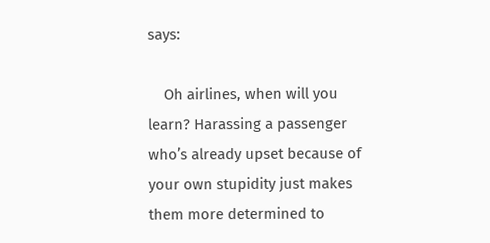says:

    Oh airlines, when will you learn? Harassing a passenger who’s already upset because of your own stupidity just makes them more determined to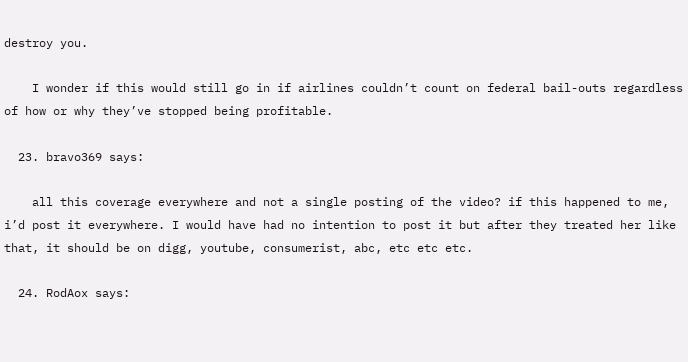destroy you.

    I wonder if this would still go in if airlines couldn’t count on federal bail-outs regardless of how or why they’ve stopped being profitable.

  23. bravo369 says:

    all this coverage everywhere and not a single posting of the video? if this happened to me, i’d post it everywhere. I would have had no intention to post it but after they treated her like that, it should be on digg, youtube, consumerist, abc, etc etc etc.

  24. RodAox says: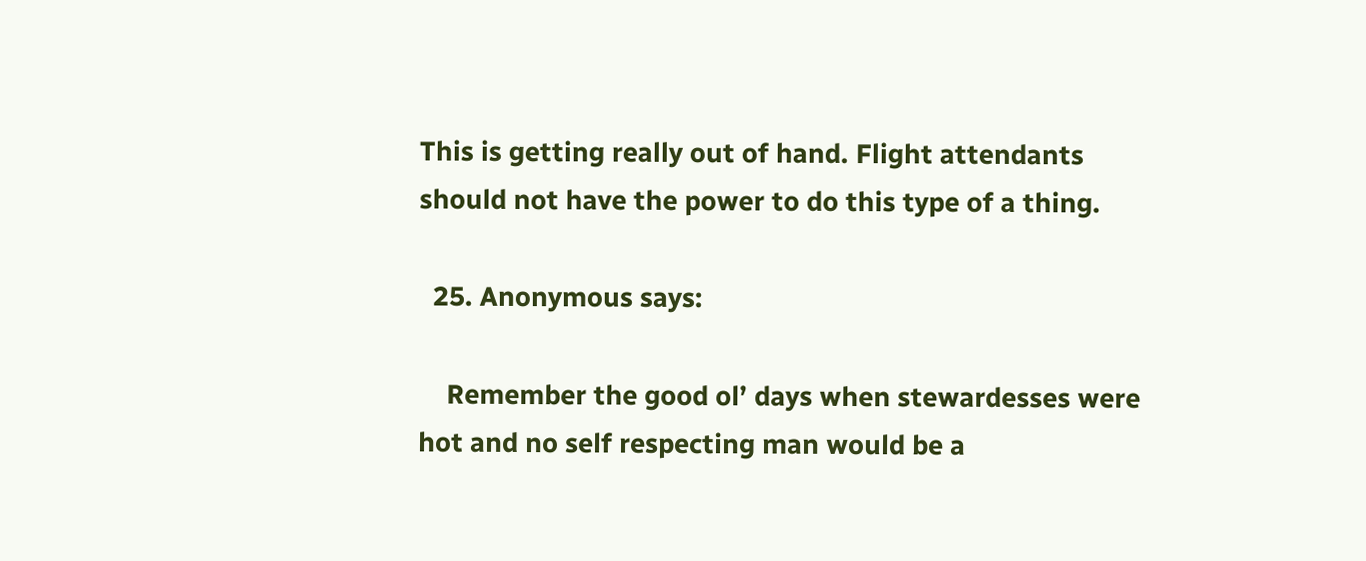This is getting really out of hand. Flight attendants should not have the power to do this type of a thing.

  25. Anonymous says:

    Remember the good ol’ days when stewardesses were hot and no self respecting man would be a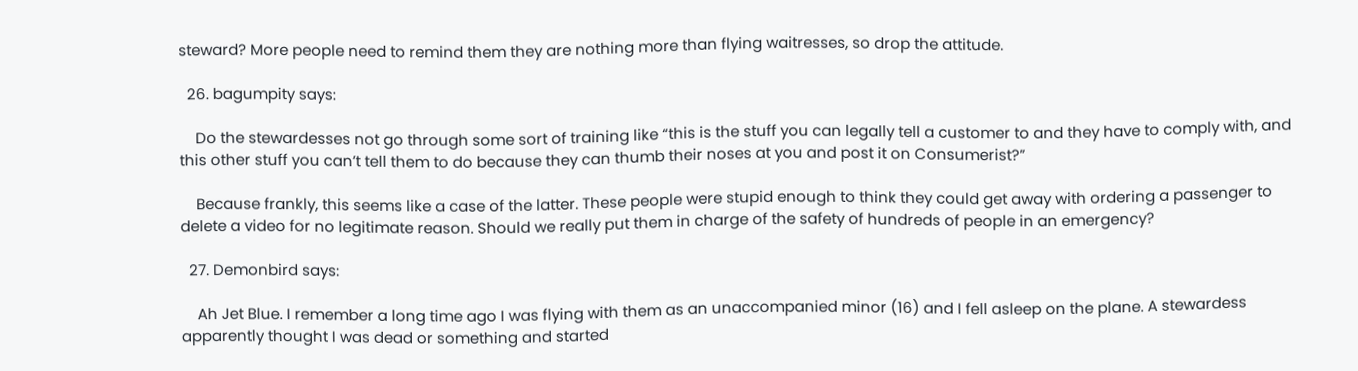steward? More people need to remind them they are nothing more than flying waitresses, so drop the attitude.

  26. bagumpity says:

    Do the stewardesses not go through some sort of training like “this is the stuff you can legally tell a customer to and they have to comply with, and this other stuff you can’t tell them to do because they can thumb their noses at you and post it on Consumerist?”

    Because frankly, this seems like a case of the latter. These people were stupid enough to think they could get away with ordering a passenger to delete a video for no legitimate reason. Should we really put them in charge of the safety of hundreds of people in an emergency?

  27. Demonbird says:

    Ah Jet Blue. I remember a long time ago I was flying with them as an unaccompanied minor (16) and I fell asleep on the plane. A stewardess apparently thought I was dead or something and started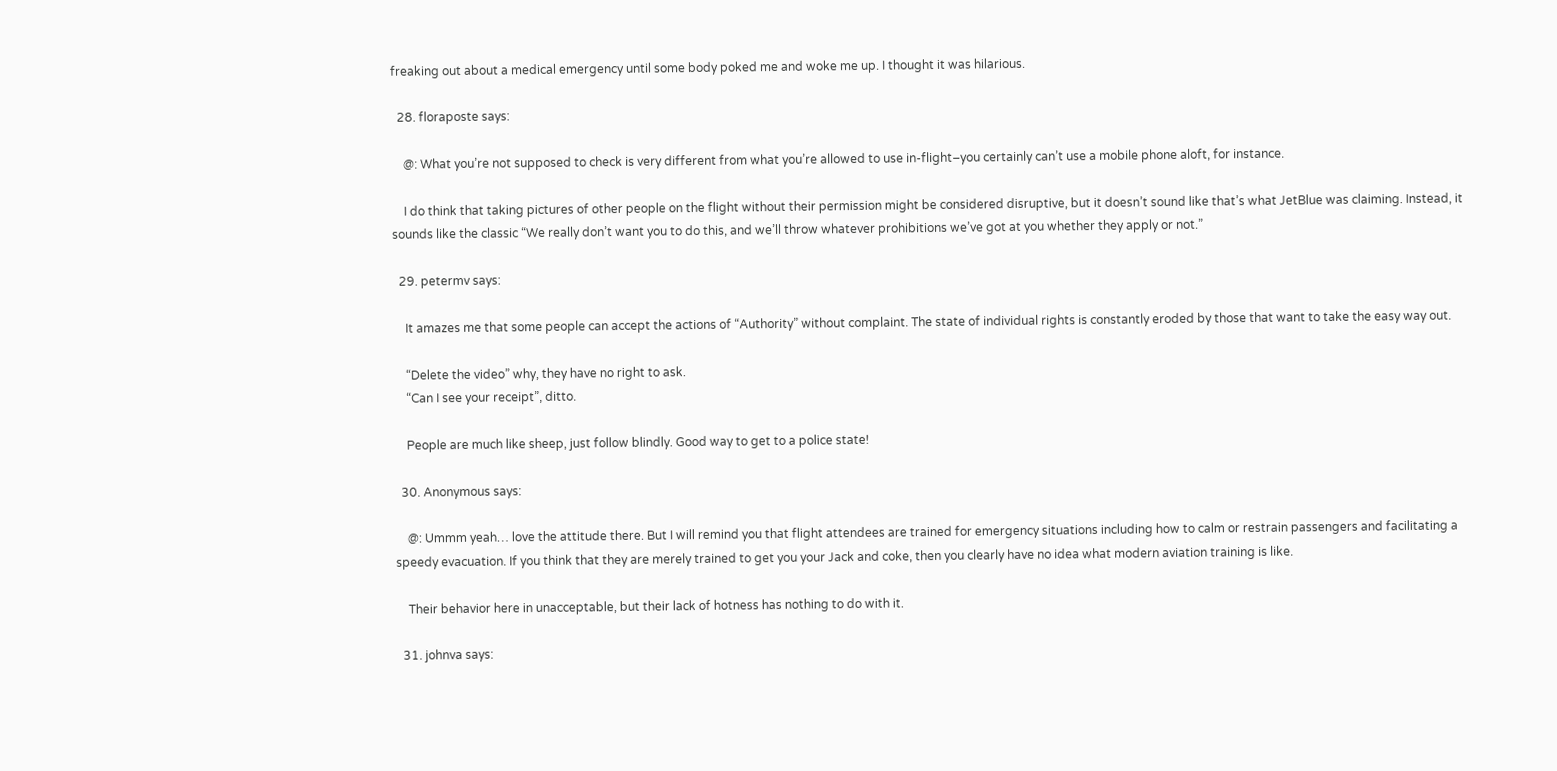freaking out about a medical emergency until some body poked me and woke me up. I thought it was hilarious.

  28. floraposte says:

    @: What you’re not supposed to check is very different from what you’re allowed to use in-flight–you certainly can’t use a mobile phone aloft, for instance.

    I do think that taking pictures of other people on the flight without their permission might be considered disruptive, but it doesn’t sound like that’s what JetBlue was claiming. Instead, it sounds like the classic “We really don’t want you to do this, and we’ll throw whatever prohibitions we’ve got at you whether they apply or not.”

  29. petermv says:

    It amazes me that some people can accept the actions of “Authority” without complaint. The state of individual rights is constantly eroded by those that want to take the easy way out.

    “Delete the video” why, they have no right to ask.
    “Can I see your receipt”, ditto.

    People are much like sheep, just follow blindly. Good way to get to a police state!

  30. Anonymous says:

    @: Ummm yeah… love the attitude there. But I will remind you that flight attendees are trained for emergency situations including how to calm or restrain passengers and facilitating a speedy evacuation. If you think that they are merely trained to get you your Jack and coke, then you clearly have no idea what modern aviation training is like.

    Their behavior here in unacceptable, but their lack of hotness has nothing to do with it.

  31. johnva says: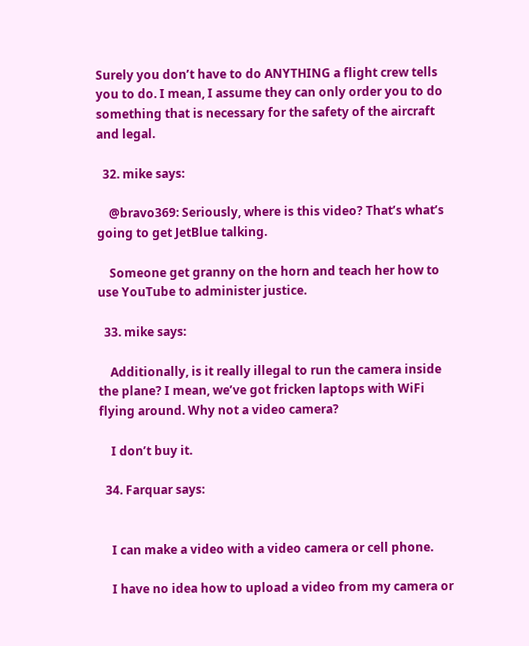Surely you don’t have to do ANYTHING a flight crew tells you to do. I mean, I assume they can only order you to do something that is necessary for the safety of the aircraft and legal.

  32. mike says:

    @bravo369: Seriously, where is this video? That’s what’s going to get JetBlue talking.

    Someone get granny on the horn and teach her how to use YouTube to administer justice.

  33. mike says:

    Additionally, is it really illegal to run the camera inside the plane? I mean, we’ve got fricken laptops with WiFi flying around. Why not a video camera?

    I don’t buy it.

  34. Farquar says:


    I can make a video with a video camera or cell phone.

    I have no idea how to upload a video from my camera or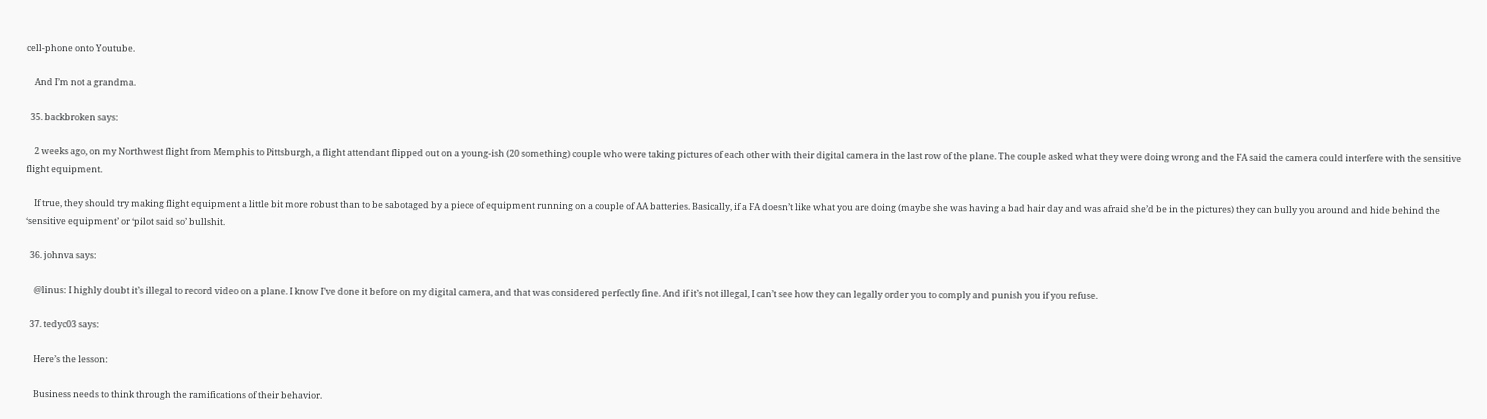cell-phone onto Youtube.

    And I’m not a grandma.

  35. backbroken says:

    2 weeks ago, on my Northwest flight from Memphis to Pittsburgh, a flight attendant flipped out on a young-ish (20 something) couple who were taking pictures of each other with their digital camera in the last row of the plane. The couple asked what they were doing wrong and the FA said the camera could interfere with the sensitive flight equipment.

    If true, they should try making flight equipment a little bit more robust than to be sabotaged by a piece of equipment running on a couple of AA batteries. Basically, if a FA doesn’t like what you are doing (maybe she was having a bad hair day and was afraid she’d be in the pictures) they can bully you around and hide behind the ‘sensitive equipment’ or ‘pilot said so’ bullshit.

  36. johnva says:

    @linus: I highly doubt it’s illegal to record video on a plane. I know I’ve done it before on my digital camera, and that was considered perfectly fine. And if it’s not illegal, I can’t see how they can legally order you to comply and punish you if you refuse.

  37. tedyc03 says:

    Here’s the lesson:

    Business needs to think through the ramifications of their behavior.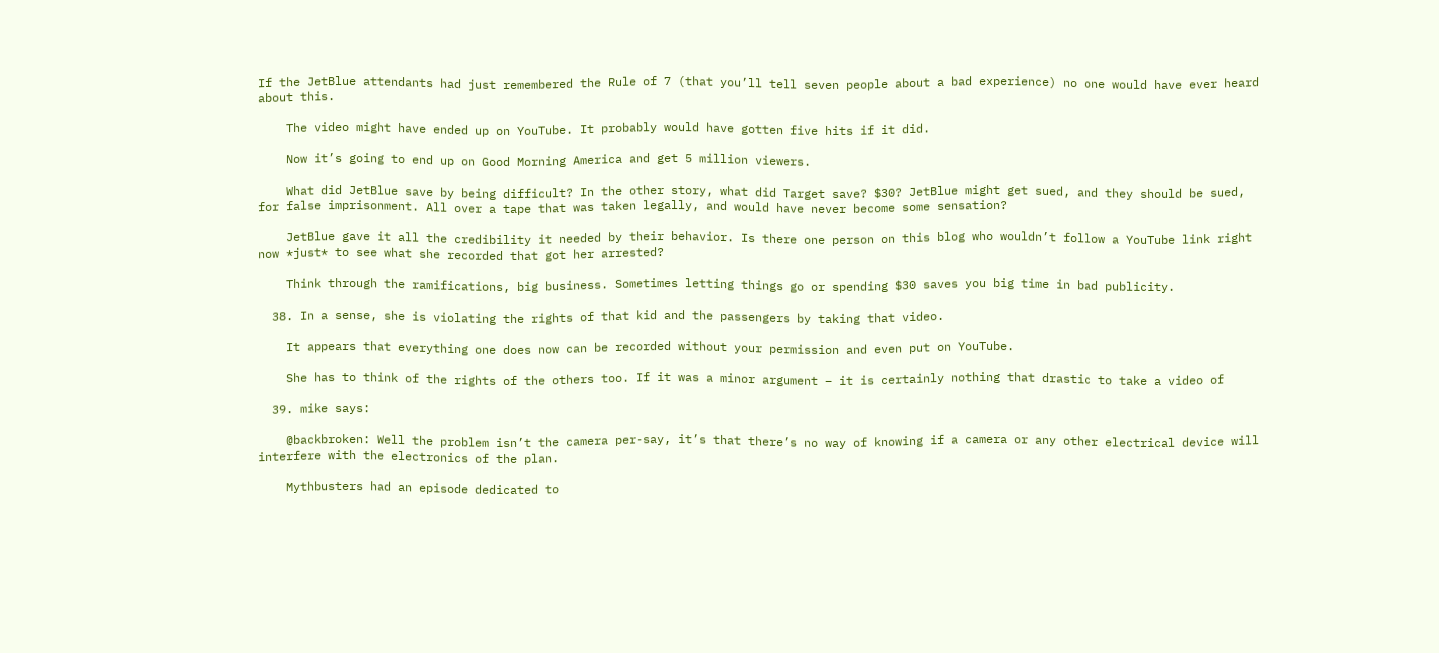If the JetBlue attendants had just remembered the Rule of 7 (that you’ll tell seven people about a bad experience) no one would have ever heard about this.

    The video might have ended up on YouTube. It probably would have gotten five hits if it did.

    Now it’s going to end up on Good Morning America and get 5 million viewers.

    What did JetBlue save by being difficult? In the other story, what did Target save? $30? JetBlue might get sued, and they should be sued, for false imprisonment. All over a tape that was taken legally, and would have never become some sensation?

    JetBlue gave it all the credibility it needed by their behavior. Is there one person on this blog who wouldn’t follow a YouTube link right now *just* to see what she recorded that got her arrested?

    Think through the ramifications, big business. Sometimes letting things go or spending $30 saves you big time in bad publicity.

  38. In a sense, she is violating the rights of that kid and the passengers by taking that video.

    It appears that everything one does now can be recorded without your permission and even put on YouTube.

    She has to think of the rights of the others too. If it was a minor argument – it is certainly nothing that drastic to take a video of

  39. mike says:

    @backbroken: Well the problem isn’t the camera per-say, it’s that there’s no way of knowing if a camera or any other electrical device will interfere with the electronics of the plan.

    Mythbusters had an episode dedicated to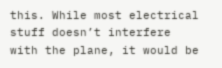this. While most electrical stuff doesn’t interfere with the plane, it would be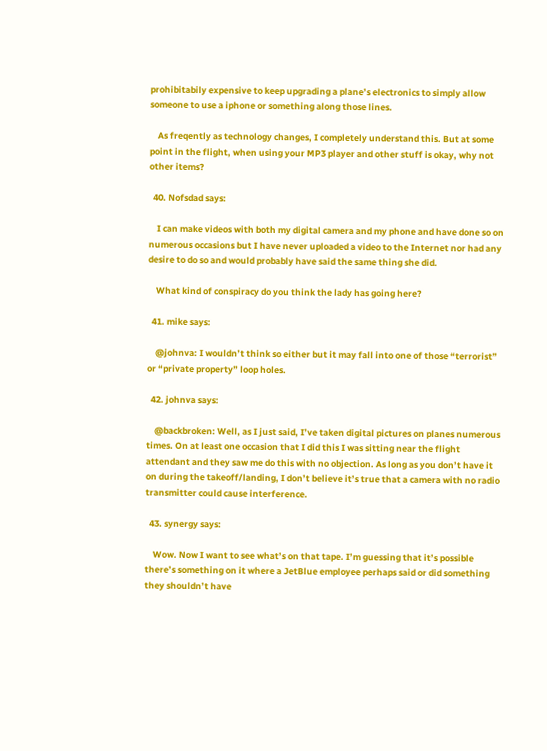prohibitabily expensive to keep upgrading a plane’s electronics to simply allow someone to use a iphone or something along those lines.

    As freqently as technology changes, I completely understand this. But at some point in the flight, when using your MP3 player and other stuff is okay, why not other items?

  40. Nofsdad says:

    I can make videos with both my digital camera and my phone and have done so on numerous occasions but I have never uploaded a video to the Internet nor had any desire to do so and would probably have said the same thing she did.

    What kind of conspiracy do you think the lady has going here?

  41. mike says:

    @johnva: I wouldn’t think so either but it may fall into one of those “terrorist” or “private property” loop holes.

  42. johnva says:

    @backbroken: Well, as I just said, I’ve taken digital pictures on planes numerous times. On at least one occasion that I did this I was sitting near the flight attendant and they saw me do this with no objection. As long as you don’t have it on during the takeoff/landing, I don’t believe it’s true that a camera with no radio transmitter could cause interference.

  43. synergy says:

    Wow. Now I want to see what’s on that tape. I’m guessing that it’s possible there’s something on it where a JetBlue employee perhaps said or did something they shouldn’t have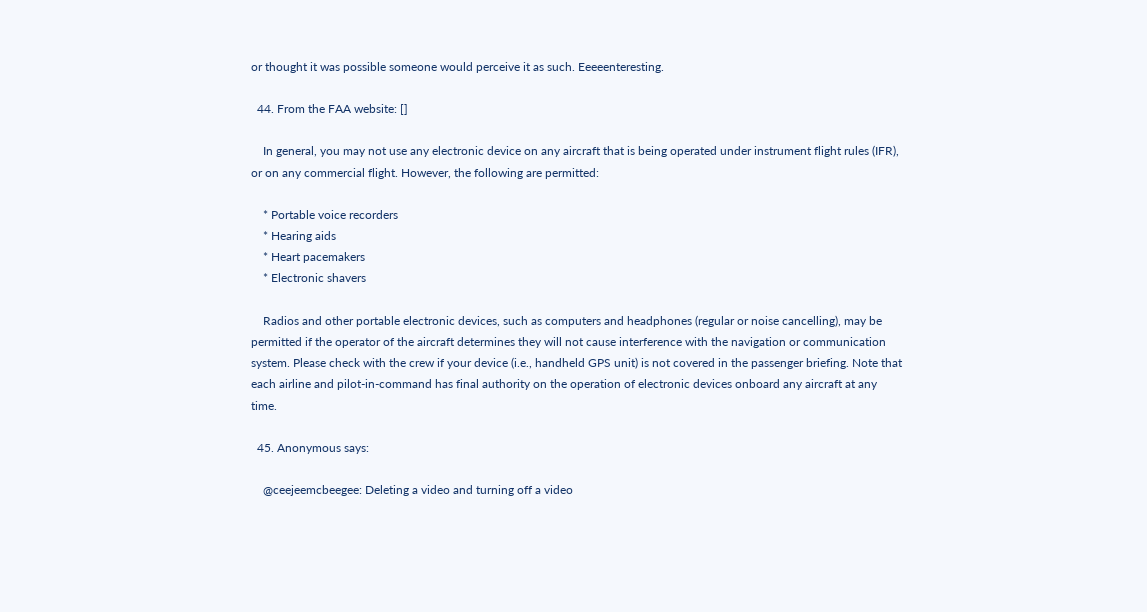or thought it was possible someone would perceive it as such. Eeeeenteresting.

  44. From the FAA website: []

    In general, you may not use any electronic device on any aircraft that is being operated under instrument flight rules (IFR), or on any commercial flight. However, the following are permitted:

    * Portable voice recorders
    * Hearing aids
    * Heart pacemakers
    * Electronic shavers

    Radios and other portable electronic devices, such as computers and headphones (regular or noise cancelling), may be permitted if the operator of the aircraft determines they will not cause interference with the navigation or communication system. Please check with the crew if your device (i.e., handheld GPS unit) is not covered in the passenger briefing. Note that each airline and pilot-in-command has final authority on the operation of electronic devices onboard any aircraft at any time.

  45. Anonymous says:

    @ceejeemcbeegee: Deleting a video and turning off a video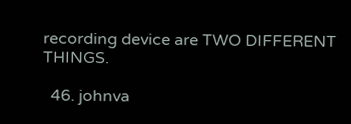recording device are TWO DIFFERENT THINGS.

  46. johnva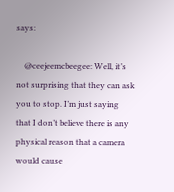says:

    @ceejeemcbeegee: Well, it’s not surprising that they can ask you to stop. I’m just saying that I don’t believe there is any physical reason that a camera would cause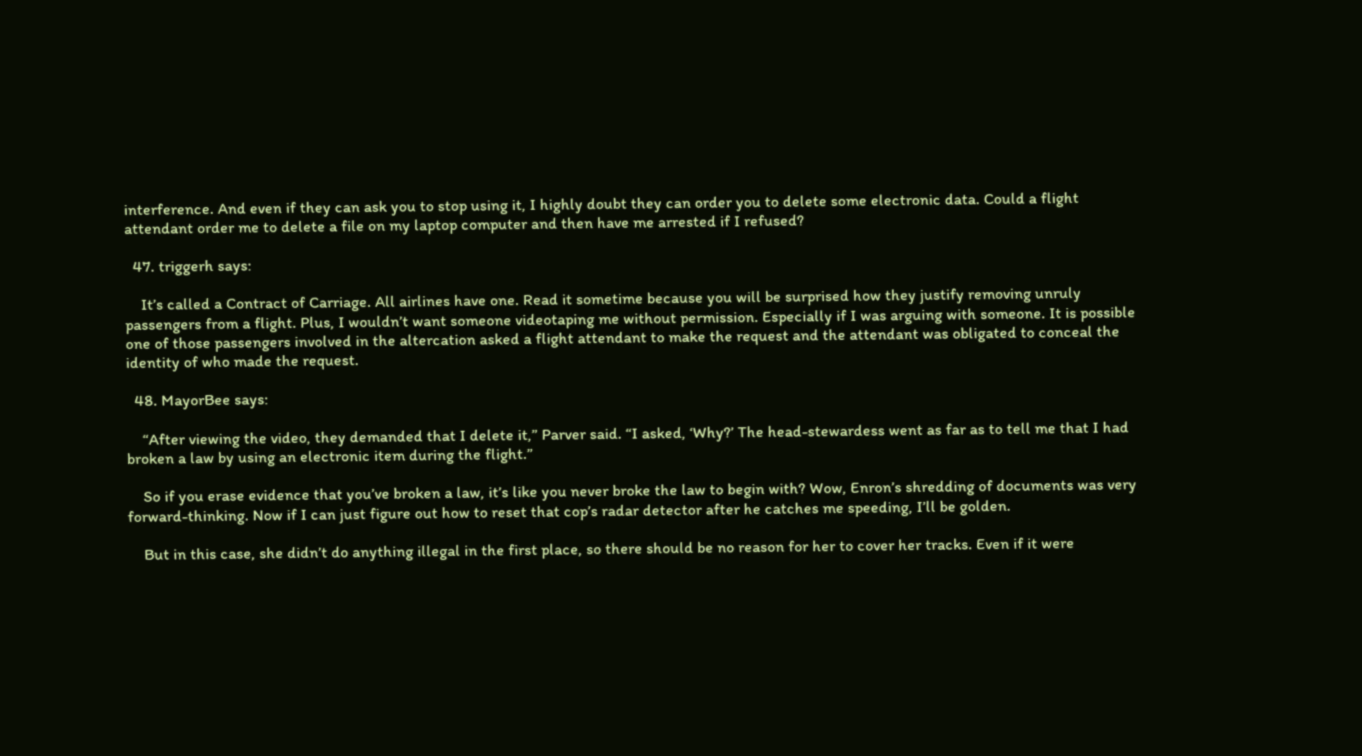interference. And even if they can ask you to stop using it, I highly doubt they can order you to delete some electronic data. Could a flight attendant order me to delete a file on my laptop computer and then have me arrested if I refused?

  47. triggerh says:

    It’s called a Contract of Carriage. All airlines have one. Read it sometime because you will be surprised how they justify removing unruly passengers from a flight. Plus, I wouldn’t want someone videotaping me without permission. Especially if I was arguing with someone. It is possible one of those passengers involved in the altercation asked a flight attendant to make the request and the attendant was obligated to conceal the identity of who made the request.

  48. MayorBee says:

    “After viewing the video, they demanded that I delete it,” Parver said. “I asked, ‘Why?’ The head-stewardess went as far as to tell me that I had broken a law by using an electronic item during the flight.”

    So if you erase evidence that you’ve broken a law, it’s like you never broke the law to begin with? Wow, Enron’s shredding of documents was very forward-thinking. Now if I can just figure out how to reset that cop’s radar detector after he catches me speeding, I’ll be golden.

    But in this case, she didn’t do anything illegal in the first place, so there should be no reason for her to cover her tracks. Even if it were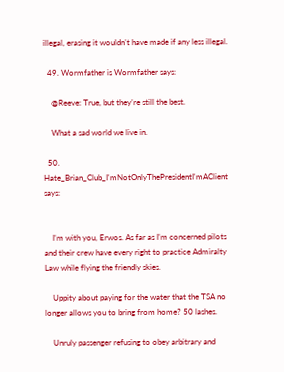illegal, erasing it wouldn’t have made if any less illegal.

  49. Wormfather is Wormfather says:

    @Reeve: True, but they’re still the best.

    What a sad world we live in.

  50. Hate_Brian_Club_I'mNotOnlyThePresidentI'mAClient says:


    I’m with you, Erwos. As far as I’m concerned pilots and their crew have every right to practice Admiralty Law while flying the friendly skies.

    Uppity about paying for the water that the TSA no longer allows you to bring from home? 50 lashes.

    Unruly passenger refusing to obey arbitrary and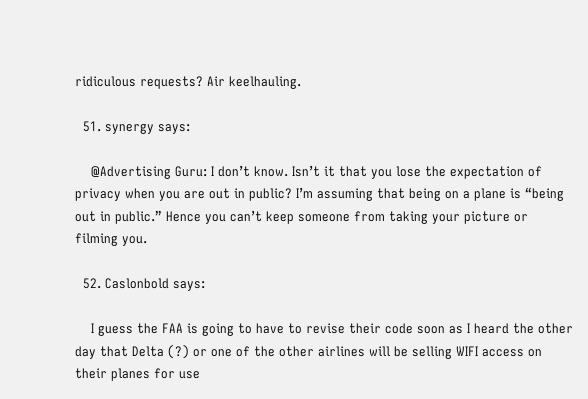ridiculous requests? Air keelhauling.

  51. synergy says:

    @Advertising Guru: I don’t know. Isn’t it that you lose the expectation of privacy when you are out in public? I’m assuming that being on a plane is “being out in public.” Hence you can’t keep someone from taking your picture or filming you.

  52. Caslonbold says:

    I guess the FAA is going to have to revise their code soon as I heard the other day that Delta (?) or one of the other airlines will be selling WIFI access on their planes for use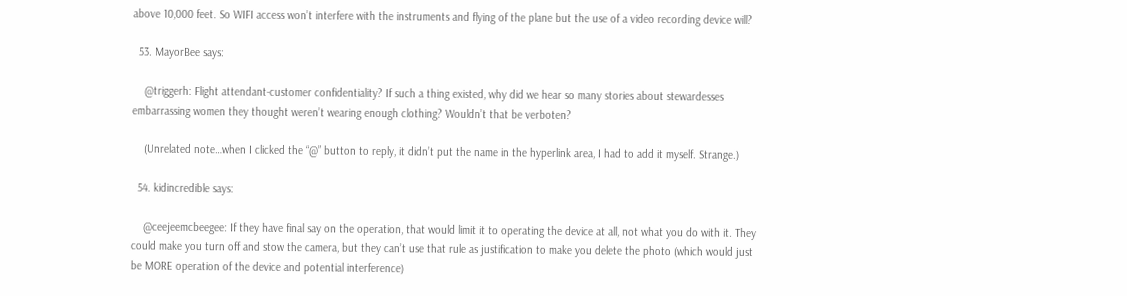above 10,000 feet. So WIFI access won’t interfere with the instruments and flying of the plane but the use of a video recording device will?

  53. MayorBee says:

    @triggerh: Flight attendant-customer confidentiality? If such a thing existed, why did we hear so many stories about stewardesses embarrassing women they thought weren’t wearing enough clothing? Wouldn’t that be verboten?

    (Unrelated note…when I clicked the “@” button to reply, it didn’t put the name in the hyperlink area, I had to add it myself. Strange.)

  54. kidincredible says:

    @ceejeemcbeegee: If they have final say on the operation, that would limit it to operating the device at all, not what you do with it. They could make you turn off and stow the camera, but they can’t use that rule as justification to make you delete the photo (which would just be MORE operation of the device and potential interference)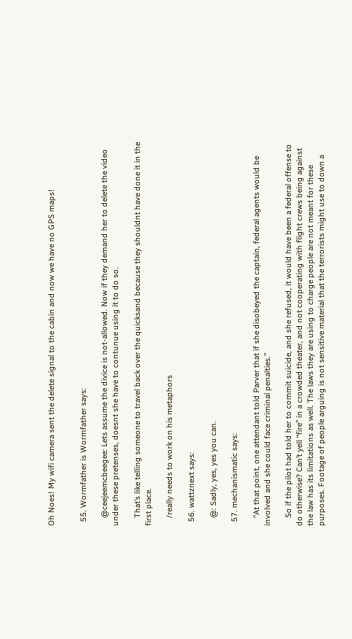Oh Noes! My wifi camera sent the delete signal to the cabin and now we have no GPS maps!


  55. Wormfather is Wormfather says:

    @ceejeemcbeegee: Lets assume the divice is not-allowed. Now if they demand her to delete the video under these pretenses, doesnt she have to contunue using it to do so.

    That’s like telling someone to travel back over the quicksand because they shouldnt have done it in the first place.

    /really needs to work on his metaphors

  56. wattznext says:

    @: Sadly, yes, yes you can.

  57. mechanismatic says:

    “At that point, one attendant told Parver that if she disobeyed the captain, federal agents would be involved and she could face criminal penalties.”

    So if the pilot had told her to commit suicide, and she refused, it would have been a federal offense to do otherwise? Can’t yell “fire” in a crowded theater, and not cooperating with flight crews being against the law has its limitations as well. The laws they are using to charge people are not meant for these purposes. Footage of people arguing is not sensitive material that the terrorists might use to down a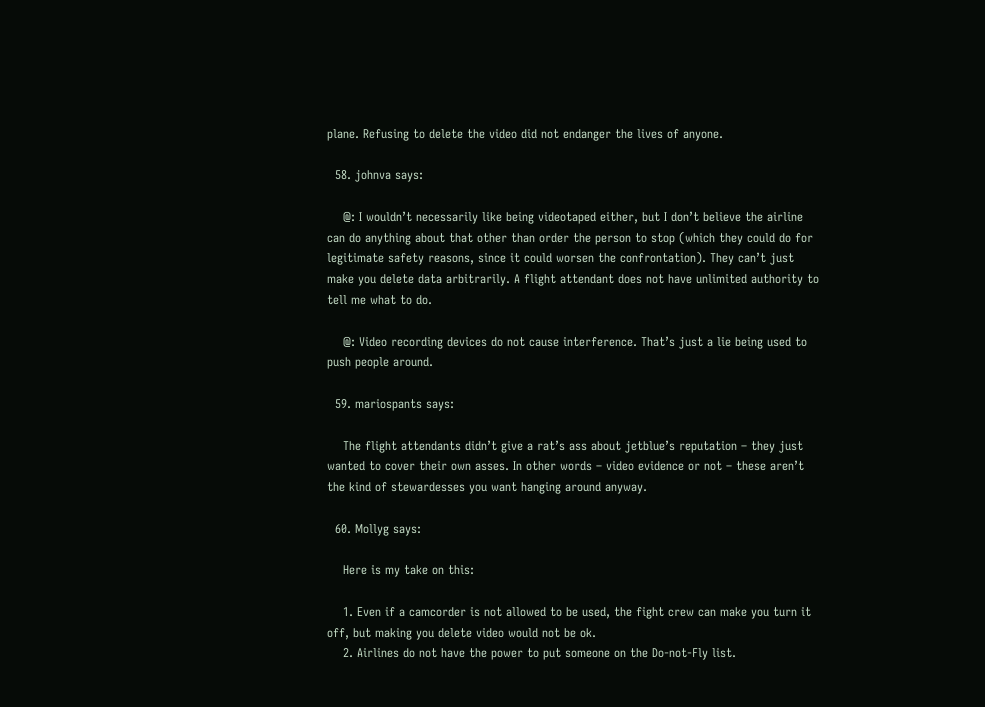plane. Refusing to delete the video did not endanger the lives of anyone.

  58. johnva says:

    @: I wouldn’t necessarily like being videotaped either, but I don’t believe the airline can do anything about that other than order the person to stop (which they could do for legitimate safety reasons, since it could worsen the confrontation). They can’t just make you delete data arbitrarily. A flight attendant does not have unlimited authority to tell me what to do.

    @: Video recording devices do not cause interference. That’s just a lie being used to push people around.

  59. mariospants says:

    The flight attendants didn’t give a rat’s ass about jetblue’s reputation – they just wanted to cover their own asses. In other words – video evidence or not – these aren’t the kind of stewardesses you want hanging around anyway.

  60. Mollyg says:

    Here is my take on this:

    1. Even if a camcorder is not allowed to be used, the fight crew can make you turn it off, but making you delete video would not be ok.
    2. Airlines do not have the power to put someone on the Do-not-Fly list.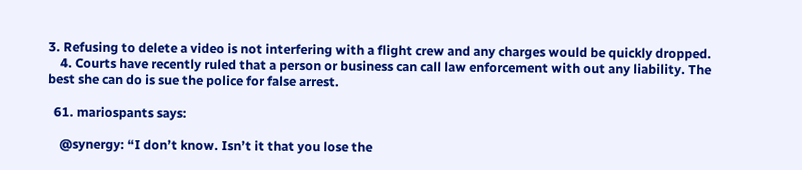3. Refusing to delete a video is not interfering with a flight crew and any charges would be quickly dropped.
    4. Courts have recently ruled that a person or business can call law enforcement with out any liability. The best she can do is sue the police for false arrest.

  61. mariospants says:

    @synergy: “I don’t know. Isn’t it that you lose the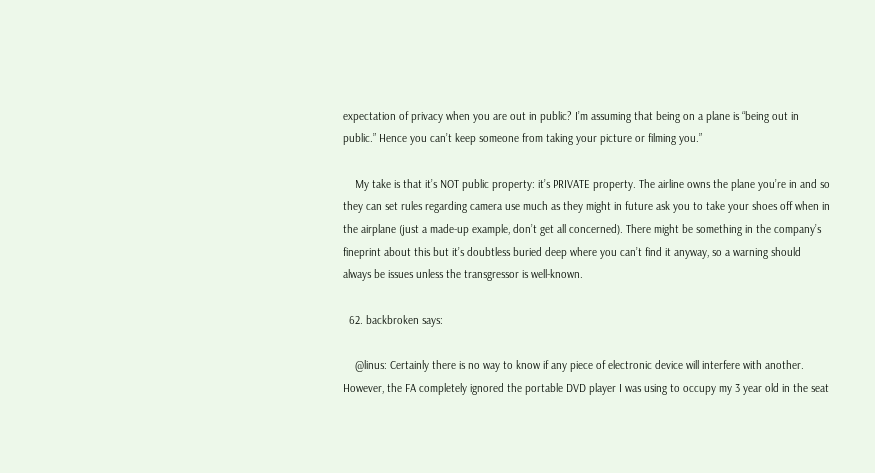expectation of privacy when you are out in public? I’m assuming that being on a plane is “being out in public.” Hence you can’t keep someone from taking your picture or filming you.”

    My take is that it’s NOT public property: it’s PRIVATE property. The airline owns the plane you’re in and so they can set rules regarding camera use much as they might in future ask you to take your shoes off when in the airplane (just a made-up example, don’t get all concerned). There might be something in the company’s fineprint about this but it’s doubtless buried deep where you can’t find it anyway, so a warning should always be issues unless the transgressor is well-known.

  62. backbroken says:

    @linus: Certainly there is no way to know if any piece of electronic device will interfere with another. However, the FA completely ignored the portable DVD player I was using to occupy my 3 year old in the seat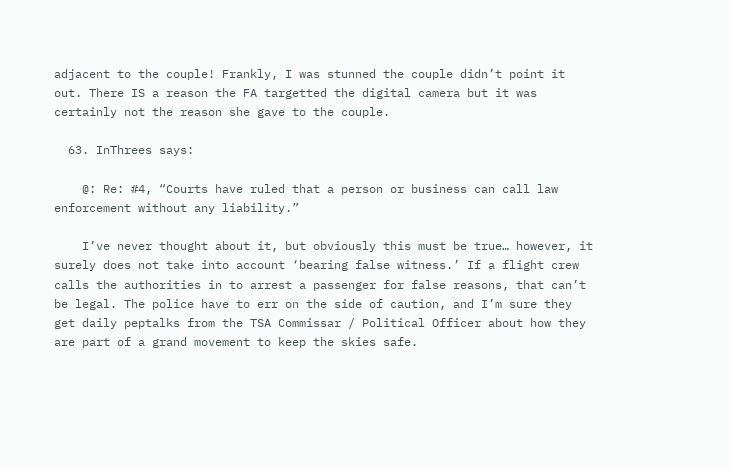adjacent to the couple! Frankly, I was stunned the couple didn’t point it out. There IS a reason the FA targetted the digital camera but it was certainly not the reason she gave to the couple.

  63. InThrees says:

    @: Re: #4, “Courts have ruled that a person or business can call law enforcement without any liability.”

    I’ve never thought about it, but obviously this must be true… however, it surely does not take into account ‘bearing false witness.’ If a flight crew calls the authorities in to arrest a passenger for false reasons, that can’t be legal. The police have to err on the side of caution, and I’m sure they get daily peptalks from the TSA Commissar / Political Officer about how they are part of a grand movement to keep the skies safe.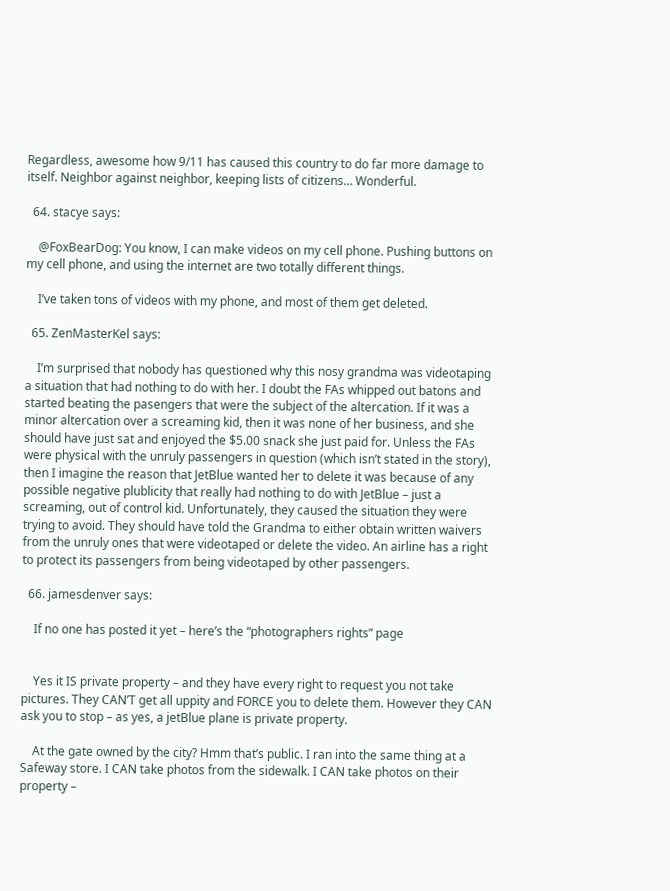Regardless, awesome how 9/11 has caused this country to do far more damage to itself. Neighbor against neighbor, keeping lists of citizens… Wonderful.

  64. stacye says:

    @FoxBearDog: You know, I can make videos on my cell phone. Pushing buttons on my cell phone, and using the internet are two totally different things.

    I’ve taken tons of videos with my phone, and most of them get deleted.

  65. ZenMasterKel says:

    I’m surprised that nobody has questioned why this nosy grandma was videotaping a situation that had nothing to do with her. I doubt the FAs whipped out batons and started beating the pasengers that were the subject of the altercation. If it was a minor altercation over a screaming kid, then it was none of her business, and she should have just sat and enjoyed the $5.00 snack she just paid for. Unless the FAs were physical with the unruly passengers in question (which isn’t stated in the story), then I imagine the reason that JetBlue wanted her to delete it was because of any possible negative plublicity that really had nothing to do with JetBlue – just a screaming, out of control kid. Unfortunately, they caused the situation they were trying to avoid. They should have told the Grandma to either obtain written waivers from the unruly ones that were videotaped or delete the video. An airline has a right to protect its passengers from being videotaped by other passengers.

  66. jamesdenver says:

    If no one has posted it yet – here’s the “photographers rights” page


    Yes it IS private property – and they have every right to request you not take pictures. They CAN’T get all uppity and FORCE you to delete them. However they CAN ask you to stop – as yes, a jetBlue plane is private property.

    At the gate owned by the city? Hmm that’s public. I ran into the same thing at a Safeway store. I CAN take photos from the sidewalk. I CAN take photos on their property –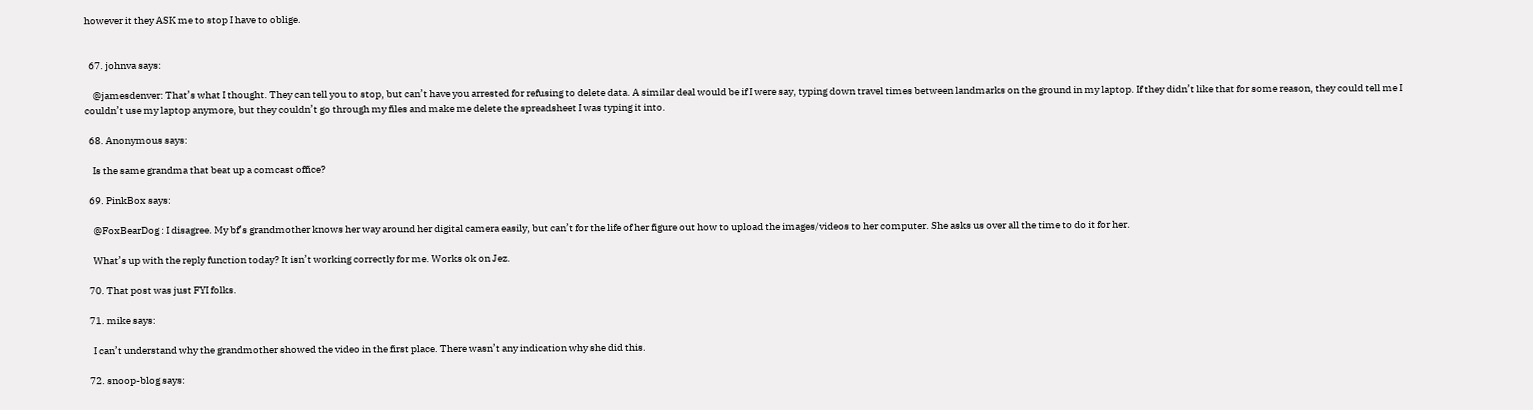however it they ASK me to stop I have to oblige.


  67. johnva says:

    @jamesdenver: That’s what I thought. They can tell you to stop, but can’t have you arrested for refusing to delete data. A similar deal would be if I were say, typing down travel times between landmarks on the ground in my laptop. If they didn’t like that for some reason, they could tell me I couldn’t use my laptop anymore, but they couldn’t go through my files and make me delete the spreadsheet I was typing it into.

  68. Anonymous says:

    Is the same grandma that beat up a comcast office?

  69. PinkBox says:

    @FoxBearDog : I disagree. My bf’s grandmother knows her way around her digital camera easily, but can’t for the life of her figure out how to upload the images/videos to her computer. She asks us over all the time to do it for her.

    What’s up with the reply function today? It isn’t working correctly for me. Works ok on Jez.

  70. That post was just FYI folks.

  71. mike says:

    I can’t understand why the grandmother showed the video in the first place. There wasn’t any indication why she did this.

  72. snoop-blog says: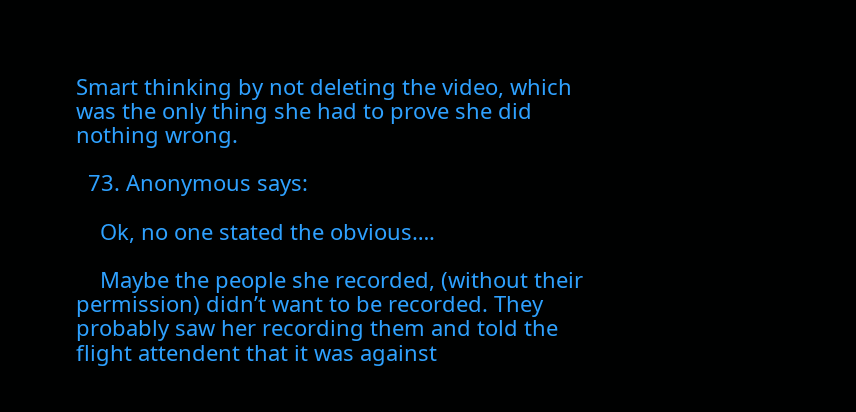Smart thinking by not deleting the video, which was the only thing she had to prove she did nothing wrong.

  73. Anonymous says:

    Ok, no one stated the obvious….

    Maybe the people she recorded, (without their permission) didn’t want to be recorded. They probably saw her recording them and told the flight attendent that it was against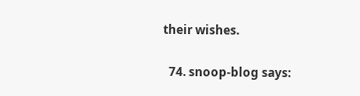their wishes.

  74. snoop-blog says: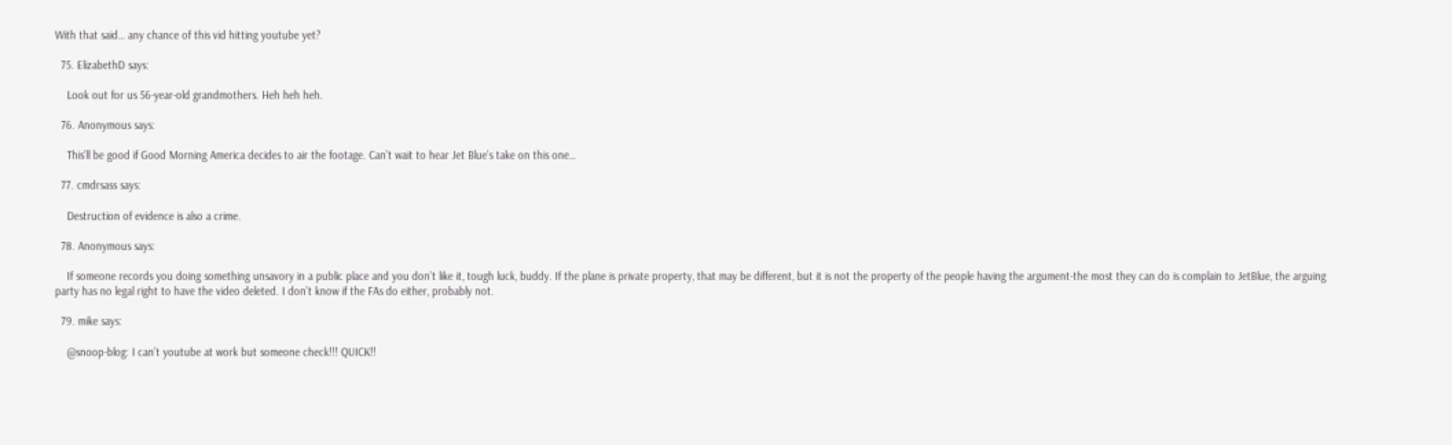With that said… any chance of this vid hitting youtube yet?

  75. ElizabethD says:

    Look out for us 56-year-old grandmothers. Heh heh heh.

  76. Anonymous says:

    This’ll be good if Good Morning America decides to air the footage. Can’t wait to hear Jet Blue’s take on this one…

  77. cmdrsass says:

    Destruction of evidence is also a crime.

  78. Anonymous says:

    If someone records you doing something unsavory in a public place and you don’t like it, tough luck, buddy. If the plane is private property, that may be different, but it is not the property of the people having the argument-the most they can do is complain to JetBlue, the arguing party has no legal right to have the video deleted. I don’t know if the FAs do either, probably not.

  79. mike says:

    @snoop-blog: I can’t youtube at work but someone check!!! QUICK!!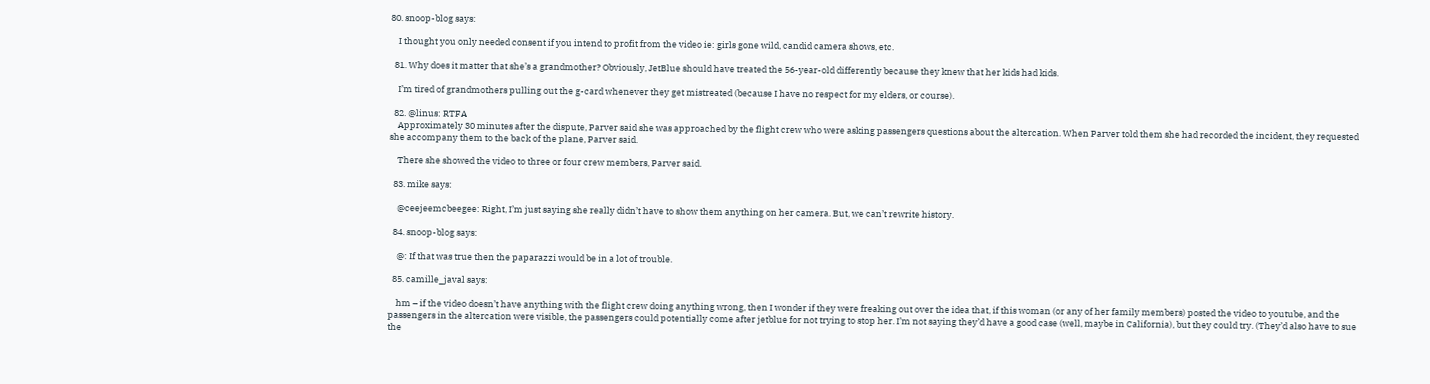80. snoop-blog says:

    I thought you only needed consent if you intend to profit from the video ie: girls gone wild, candid camera shows, etc.

  81. Why does it matter that she’s a grandmother? Obviously, JetBlue should have treated the 56-year-old differently because they knew that her kids had kids.

    I’m tired of grandmothers pulling out the g-card whenever they get mistreated (because I have no respect for my elders, or course).

  82. @linus: RTFA
    Approximately 30 minutes after the dispute, Parver said she was approached by the flight crew who were asking passengers questions about the altercation. When Parver told them she had recorded the incident, they requested she accompany them to the back of the plane, Parver said.

    There she showed the video to three or four crew members, Parver said.

  83. mike says:

    @ceejeemcbeegee: Right, I’m just saying she really didn’t have to show them anything on her camera. But, we can’t rewrite history.

  84. snoop-blog says:

    @: If that was true then the paparazzi would be in a lot of trouble.

  85. camille_javal says:

    hm – if the video doesn’t have anything with the flight crew doing anything wrong, then I wonder if they were freaking out over the idea that, if this woman (or any of her family members) posted the video to youtube, and the passengers in the altercation were visible, the passengers could potentially come after jetblue for not trying to stop her. I’m not saying they’d have a good case (well, maybe in California), but they could try. (They’d also have to sue the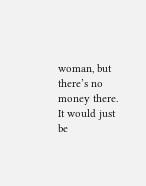woman, but there’s no money there. It would just be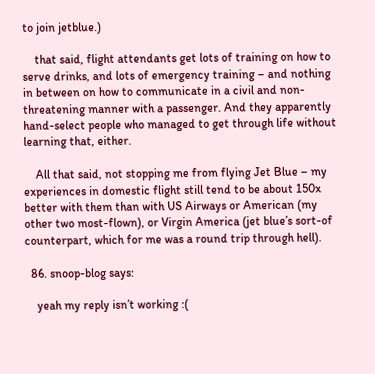to join jetblue.)

    that said, flight attendants get lots of training on how to serve drinks, and lots of emergency training – and nothing in between on how to communicate in a civil and non-threatening manner with a passenger. And they apparently hand-select people who managed to get through life without learning that, either.

    All that said, not stopping me from flying Jet Blue – my experiences in domestic flight still tend to be about 150x better with them than with US Airways or American (my other two most-flown), or Virgin America (jet blue’s sort-of counterpart, which for me was a round trip through hell).

  86. snoop-blog says:

    yeah my reply isn’t working :(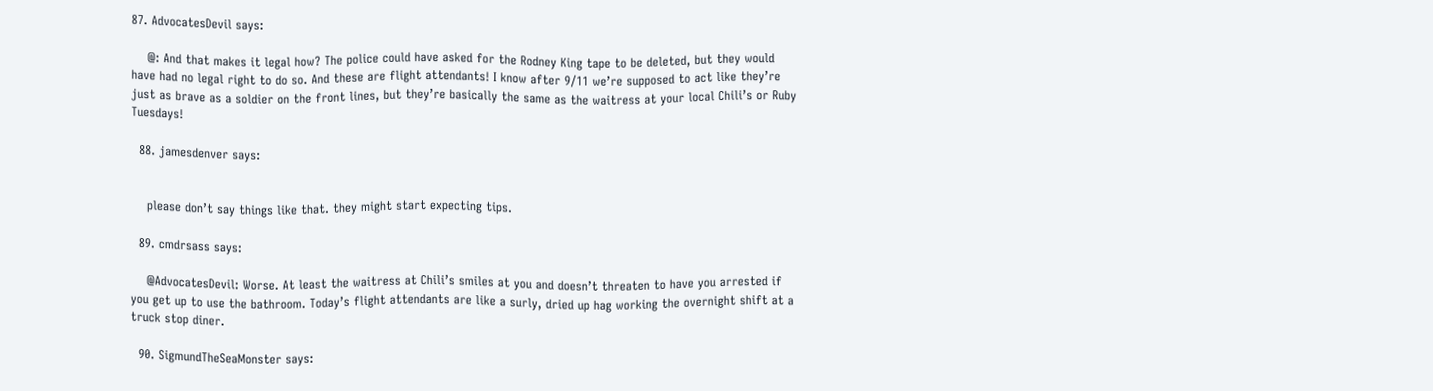87. AdvocatesDevil says:

    @: And that makes it legal how? The police could have asked for the Rodney King tape to be deleted, but they would have had no legal right to do so. And these are flight attendants! I know after 9/11 we’re supposed to act like they’re just as brave as a soldier on the front lines, but they’re basically the same as the waitress at your local Chili’s or Ruby Tuesdays!

  88. jamesdenver says:


    please don’t say things like that. they might start expecting tips.

  89. cmdrsass says:

    @AdvocatesDevil: Worse. At least the waitress at Chili’s smiles at you and doesn’t threaten to have you arrested if you get up to use the bathroom. Today’s flight attendants are like a surly, dried up hag working the overnight shift at a truck stop diner.

  90. SigmundTheSeaMonster says: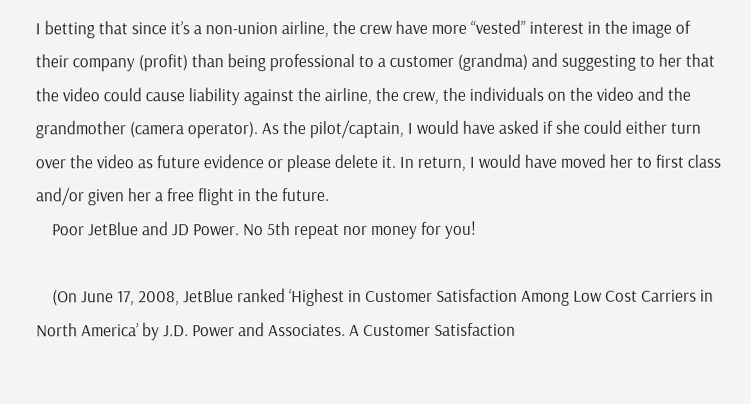I betting that since it’s a non-union airline, the crew have more “vested” interest in the image of their company (profit) than being professional to a customer (grandma) and suggesting to her that the video could cause liability against the airline, the crew, the individuals on the video and the grandmother (camera operator). As the pilot/captain, I would have asked if she could either turn over the video as future evidence or please delete it. In return, I would have moved her to first class and/or given her a free flight in the future.
    Poor JetBlue and JD Power. No 5th repeat nor money for you!

    (On June 17, 2008, JetBlue ranked ‘Highest in Customer Satisfaction Among Low Cost Carriers in North America’ by J.D. Power and Associates. A Customer Satisfaction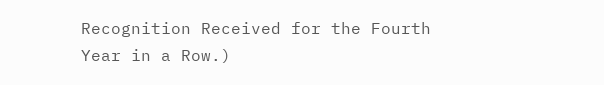Recognition Received for the Fourth Year in a Row.)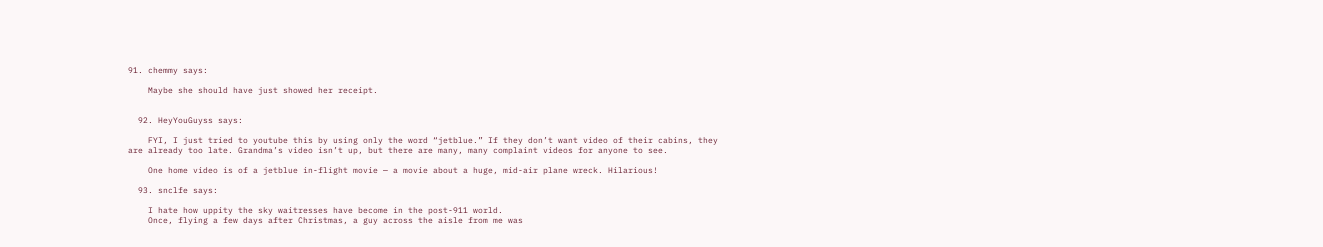91. chemmy says:

    Maybe she should have just showed her receipt.


  92. HeyYouGuyss says:

    FYI, I just tried to youtube this by using only the word “jetblue.” If they don’t want video of their cabins, they are already too late. Grandma’s video isn’t up, but there are many, many complaint videos for anyone to see.

    One home video is of a jetblue in-flight movie — a movie about a huge, mid-air plane wreck. Hilarious!

  93. snclfe says:

    I hate how uppity the sky waitresses have become in the post-911 world.
    Once, flying a few days after Christmas, a guy across the aisle from me was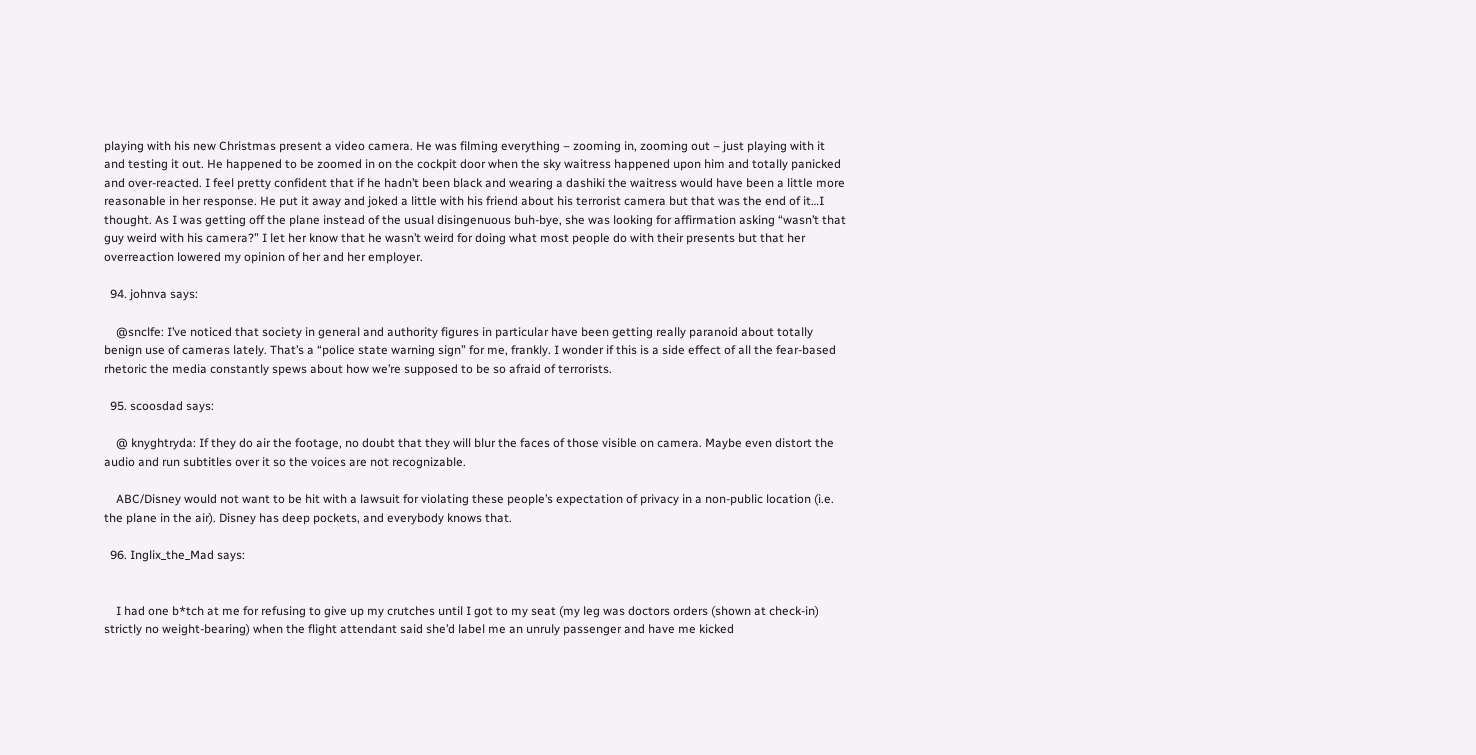playing with his new Christmas present a video camera. He was filming everything – zooming in, zooming out – just playing with it and testing it out. He happened to be zoomed in on the cockpit door when the sky waitress happened upon him and totally panicked and over-reacted. I feel pretty confident that if he hadn’t been black and wearing a dashiki the waitress would have been a little more reasonable in her response. He put it away and joked a little with his friend about his terrorist camera but that was the end of it…I thought. As I was getting off the plane instead of the usual disingenuous buh-bye, she was looking for affirmation asking “wasn’t that guy weird with his camera?” I let her know that he wasn’t weird for doing what most people do with their presents but that her overreaction lowered my opinion of her and her employer.

  94. johnva says:

    @snclfe: I’ve noticed that society in general and authority figures in particular have been getting really paranoid about totally benign use of cameras lately. That’s a “police state warning sign” for me, frankly. I wonder if this is a side effect of all the fear-based rhetoric the media constantly spews about how we’re supposed to be so afraid of terrorists.

  95. scoosdad says:

    @ knyghtryda: If they do air the footage, no doubt that they will blur the faces of those visible on camera. Maybe even distort the audio and run subtitles over it so the voices are not recognizable.

    ABC/Disney would not want to be hit with a lawsuit for violating these people’s expectation of privacy in a non-public location (i.e. the plane in the air). Disney has deep pockets, and everybody knows that.

  96. Inglix_the_Mad says:


    I had one b*tch at me for refusing to give up my crutches until I got to my seat (my leg was doctors orders (shown at check-in) strictly no weight-bearing) when the flight attendant said she’d label me an unruly passenger and have me kicked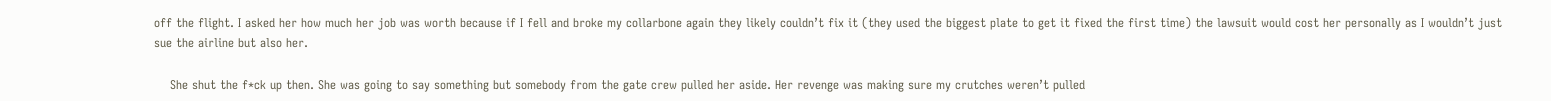off the flight. I asked her how much her job was worth because if I fell and broke my collarbone again they likely couldn’t fix it (they used the biggest plate to get it fixed the first time) the lawsuit would cost her personally as I wouldn’t just sue the airline but also her.

    She shut the f*ck up then. She was going to say something but somebody from the gate crew pulled her aside. Her revenge was making sure my crutches weren’t pulled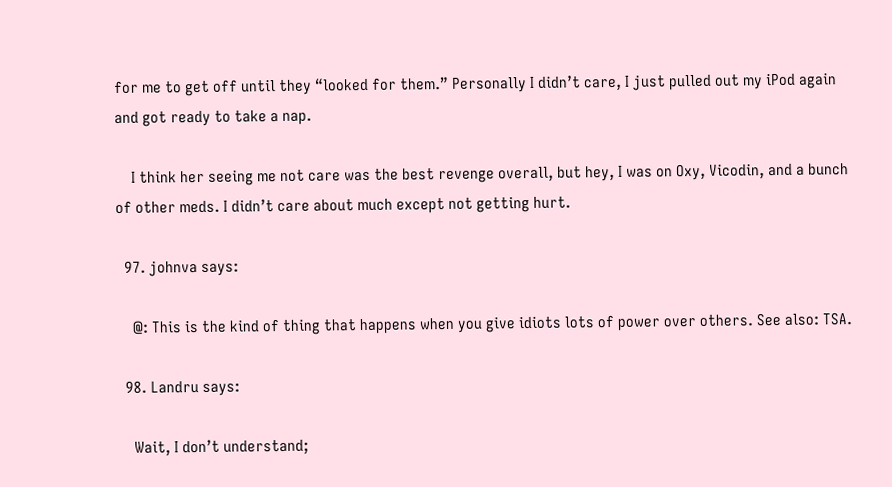for me to get off until they “looked for them.” Personally I didn’t care, I just pulled out my iPod again and got ready to take a nap.

    I think her seeing me not care was the best revenge overall, but hey, I was on Oxy, Vicodin, and a bunch of other meds. I didn’t care about much except not getting hurt.

  97. johnva says:

    @: This is the kind of thing that happens when you give idiots lots of power over others. See also: TSA.

  98. Landru says:

    Wait, I don’t understand;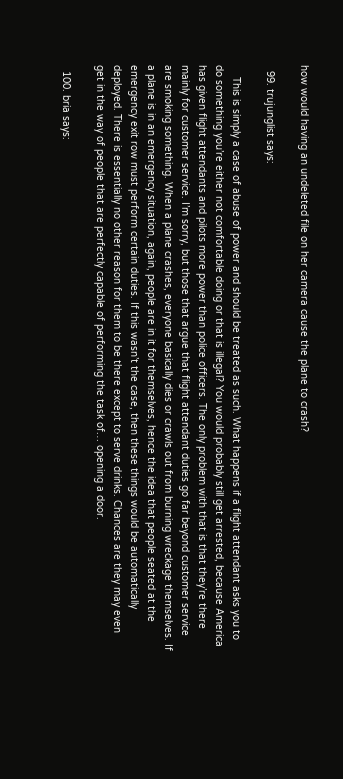how would having an undeleted file on her camera cause the plane to crash?

  99. trujunglist says:

    This is simply a case of abuse of power and should be treated as such. What happens if a flight attendant asks you to do something you’re either not comfortable doing or that is illegal? You would probably still get arrested, because America has given flight attendants and pilots more power than police officers. The only problem with that is that they’re there mainly for customer service. I’m sorry, but those that argue that flight attendant duties go far beyond customer service are smoking something. When a plane crashes, everyone basically dies or crawls out from burning wreckage themselves. If a plane is in an emergency situation, again, people are in it for themselves, hence the idea that people seated at the emergency exit row must perform certain duties. If this wasn’t the case, then these things would be automatically deployed. There is essentially no other reason for them to be there except to serve drinks. Chances are they may even get in the way of people that are perfectly capable of performing the task of… opening a door.

  100. bria says: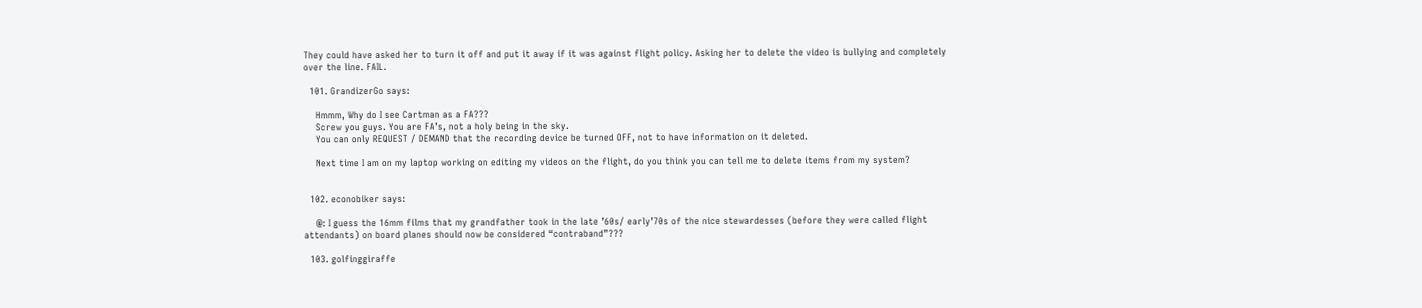They could have asked her to turn it off and put it away if it was against flight policy. Asking her to delete the video is bullying and completely over the line. FAIL.

  101. GrandizerGo says:

    Hmmm, Why do I see Cartman as a FA???
    Screw you guys. You are FA’s, not a holy being in the sky.
    You can only REQUEST / DEMAND that the recording device be turned OFF, not to have information on it deleted.

    Next time I am on my laptop working on editing my videos on the flight, do you think you can tell me to delete items from my system?


  102. econobiker says:

    @: I guess the 16mm films that my grandfather took in the late ’60s/ early’70s of the nice stewardesses (before they were called flight attendants) on board planes should now be considered “contraband”???

  103. golfinggiraffe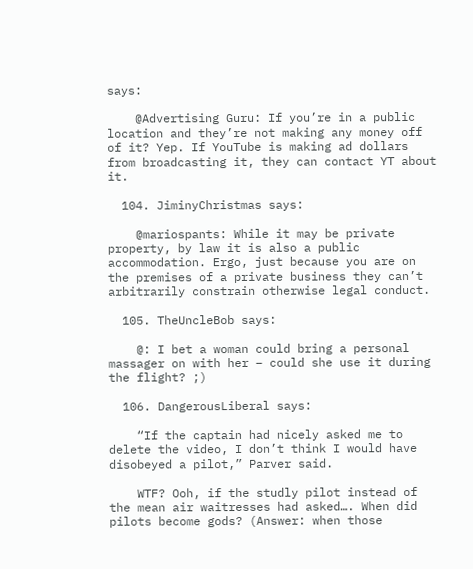says:

    @Advertising Guru: If you’re in a public location and they’re not making any money off of it? Yep. If YouTube is making ad dollars from broadcasting it, they can contact YT about it.

  104. JiminyChristmas says:

    @mariospants: While it may be private property, by law it is also a public accommodation. Ergo, just because you are on the premises of a private business they can’t arbitrarily constrain otherwise legal conduct.

  105. TheUncleBob says:

    @: I bet a woman could bring a personal massager on with her – could she use it during the flight? ;)

  106. DangerousLiberal says:

    “If the captain had nicely asked me to delete the video, I don’t think I would have disobeyed a pilot,” Parver said.

    WTF? Ooh, if the studly pilot instead of the mean air waitresses had asked…. When did pilots become gods? (Answer: when those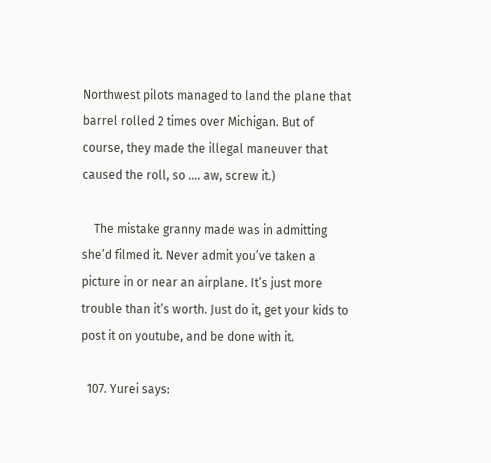Northwest pilots managed to land the plane that barrel rolled 2 times over Michigan. But of course, they made the illegal maneuver that caused the roll, so …. aw, screw it.)

    The mistake granny made was in admitting she’d filmed it. Never admit you’ve taken a picture in or near an airplane. It’s just more trouble than it’s worth. Just do it, get your kids to post it on youtube, and be done with it.

  107. Yurei says: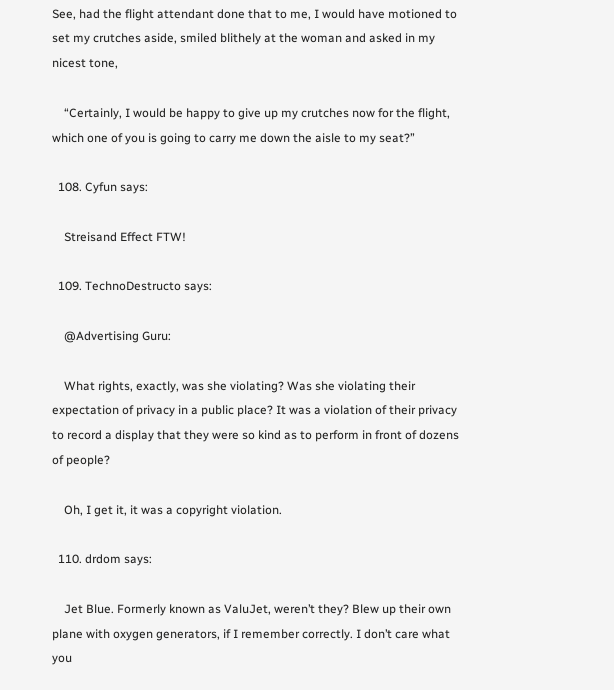See, had the flight attendant done that to me, I would have motioned to set my crutches aside, smiled blithely at the woman and asked in my nicest tone,

    “Certainly, I would be happy to give up my crutches now for the flight, which one of you is going to carry me down the aisle to my seat?”

  108. Cyfun says:

    Streisand Effect FTW!

  109. TechnoDestructo says:

    @Advertising Guru:

    What rights, exactly, was she violating? Was she violating their expectation of privacy in a public place? It was a violation of their privacy to record a display that they were so kind as to perform in front of dozens of people?

    Oh, I get it, it was a copyright violation.

  110. drdom says:

    Jet Blue. Formerly known as ValuJet, weren’t they? Blew up their own plane with oxygen generators, if I remember correctly. I don’t care what you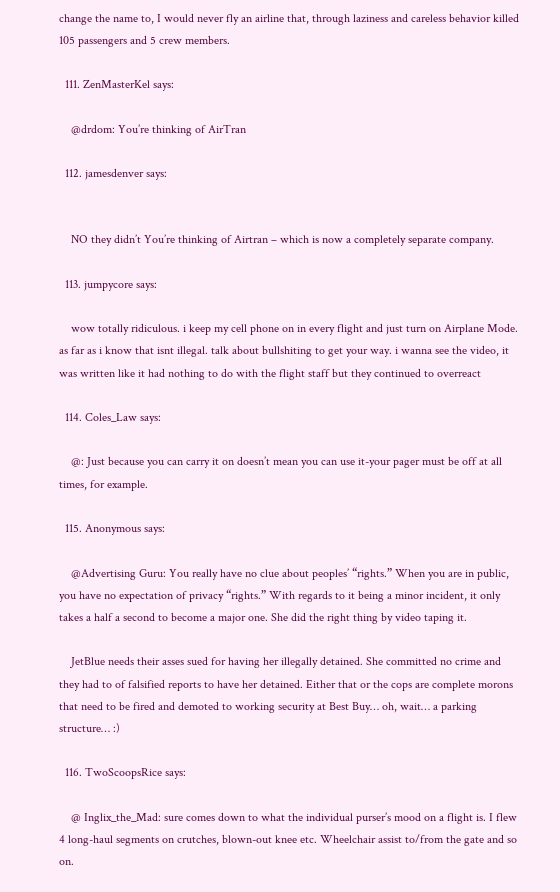change the name to, I would never fly an airline that, through laziness and careless behavior killed 105 passengers and 5 crew members.

  111. ZenMasterKel says:

    @drdom: You’re thinking of AirTran

  112. jamesdenver says:


    NO they didn’t You’re thinking of Airtran – which is now a completely separate company.

  113. jumpycore says:

    wow totally ridiculous. i keep my cell phone on in every flight and just turn on Airplane Mode. as far as i know that isnt illegal. talk about bullshiting to get your way. i wanna see the video, it was written like it had nothing to do with the flight staff but they continued to overreact

  114. Coles_Law says:

    @: Just because you can carry it on doesn’t mean you can use it-your pager must be off at all times, for example.

  115. Anonymous says:

    @Advertising Guru: You really have no clue about peoples’ “rights.” When you are in public, you have no expectation of privacy “rights.” With regards to it being a minor incident, it only takes a half a second to become a major one. She did the right thing by video taping it.

    JetBlue needs their asses sued for having her illegally detained. She committed no crime and they had to of falsified reports to have her detained. Either that or the cops are complete morons that need to be fired and demoted to working security at Best Buy… oh, wait… a parking structure… :)

  116. TwoScoopsRice says:

    @ Inglix_the_Mad: sure comes down to what the individual purser’s mood on a flight is. I flew 4 long-haul segments on crutches, blown-out knee etc. Wheelchair assist to/from the gate and so on.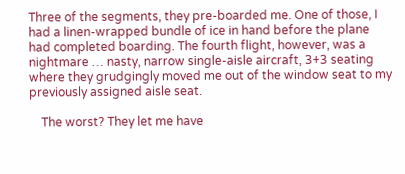Three of the segments, they pre-boarded me. One of those, I had a linen-wrapped bundle of ice in hand before the plane had completed boarding. The fourth flight, however, was a nightmare … nasty, narrow single-aisle aircraft, 3+3 seating where they grudgingly moved me out of the window seat to my previously assigned aisle seat.

    The worst? They let me have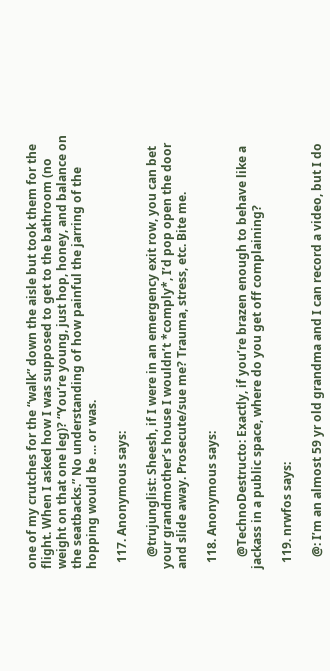one of my crutches for the “walk” down the aisle but took them for the flight. When I asked how I was supposed to get to the bathroom (no weight on that one leg)? “You’re young, just hop, honey, and balance on the seatbacks.” No understanding of how painful the jarring of the hopping would be … or was.

  117. Anonymous says:

    @trujunglist: Sheesh, if I were in an emergency exit row, you can bet your grandmother’s house I wouldn’t *comply*, I’d pop open the door and slide away. Prosecute/sue me? Trauma, stress, etc. Bite me.

  118. Anonymous says:

    @TechnoDestructo: Exactly, if you’re brazen enough to behave like a jackass in a public space, where do you get off complaining?

  119. nrwfos says:

    @: I’m an almost 59 yr old grandma and I can record a video, but I do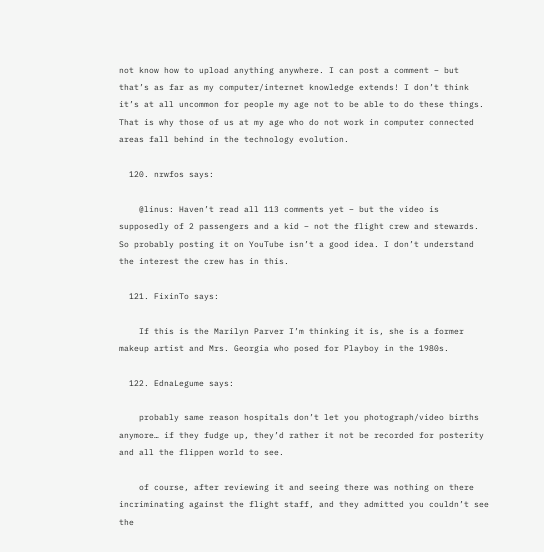not know how to upload anything anywhere. I can post a comment – but that’s as far as my computer/internet knowledge extends! I don’t think it’s at all uncommon for people my age not to be able to do these things. That is why those of us at my age who do not work in computer connected areas fall behind in the technology evolution.

  120. nrwfos says:

    @linus: Haven’t read all 113 comments yet – but the video is supposedly of 2 passengers and a kid – not the flight crew and stewards. So probably posting it on YouTube isn’t a good idea. I don’t understand the interest the crew has in this.

  121. FixinTo says:

    If this is the Marilyn Parver I’m thinking it is, she is a former makeup artist and Mrs. Georgia who posed for Playboy in the 1980s.

  122. EdnaLegume says:

    probably same reason hospitals don’t let you photograph/video births anymore… if they fudge up, they’d rather it not be recorded for posterity and all the flippen world to see.

    of course, after reviewing it and seeing there was nothing on there incriminating against the flight staff, and they admitted you couldn’t see the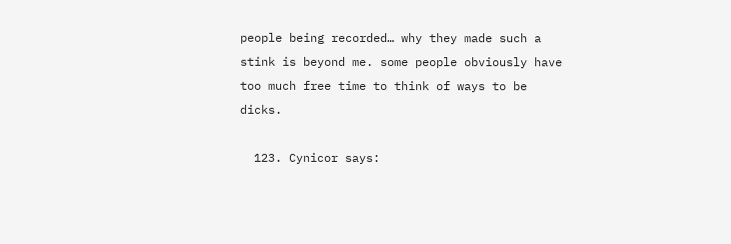people being recorded… why they made such a stink is beyond me. some people obviously have too much free time to think of ways to be dicks.

  123. Cynicor says: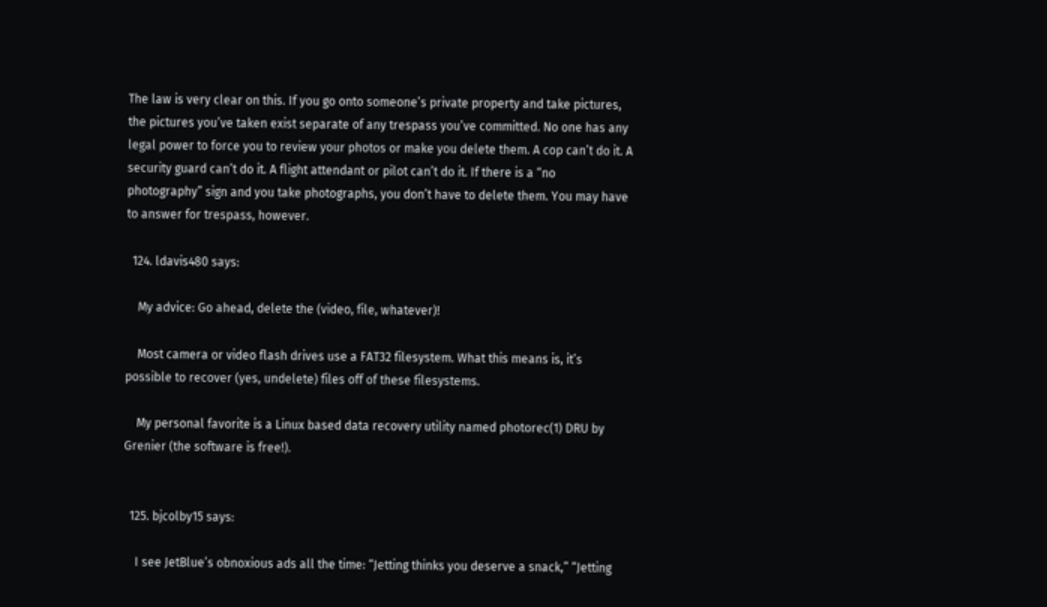The law is very clear on this. If you go onto someone’s private property and take pictures, the pictures you’ve taken exist separate of any trespass you’ve committed. No one has any legal power to force you to review your photos or make you delete them. A cop can’t do it. A security guard can’t do it. A flight attendant or pilot can’t do it. If there is a “no photography” sign and you take photographs, you don’t have to delete them. You may have to answer for trespass, however.

  124. ldavis480 says:

    My advice: Go ahead, delete the (video, file, whatever)!

    Most camera or video flash drives use a FAT32 filesystem. What this means is, it’s possible to recover (yes, undelete) files off of these filesystems.

    My personal favorite is a Linux based data recovery utility named photorec(1) DRU by Grenier (the software is free!).


  125. bjcolby15 says:

    I see JetBlue’s obnoxious ads all the time: “Jetting thinks you deserve a snack,” “Jetting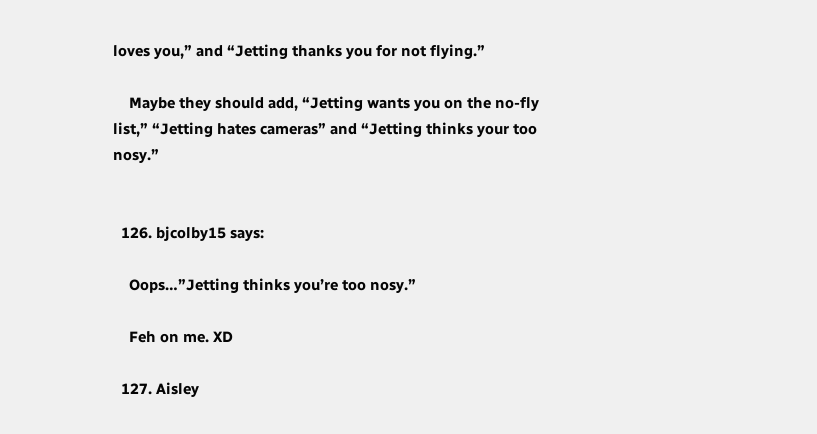loves you,” and “Jetting thanks you for not flying.”

    Maybe they should add, “Jetting wants you on the no-fly list,” “Jetting hates cameras” and “Jetting thinks your too nosy.”


  126. bjcolby15 says:

    Oops…”Jetting thinks you’re too nosy.”

    Feh on me. XD

  127. Aisley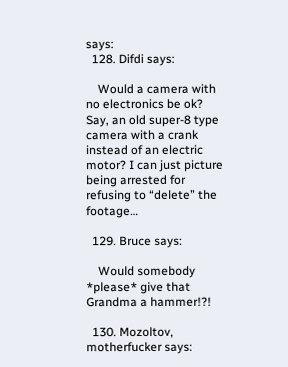says:
  128. Difdi says:

    Would a camera with no electronics be ok? Say, an old super-8 type camera with a crank instead of an electric motor? I can just picture being arrested for refusing to “delete” the footage…

  129. Bruce says:

    Would somebody *please* give that Grandma a hammer!?!

  130. Mozoltov, motherfucker says: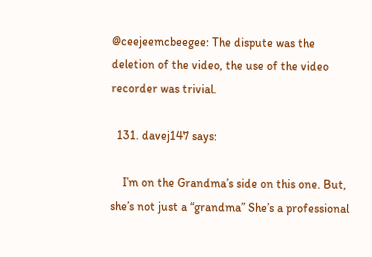@ceejeemcbeegee: The dispute was the deletion of the video, the use of the video recorder was trivial.

  131. davej147 says:

    I’m on the Grandma’s side on this one. But, she’s not just a “grandma” She’s a professional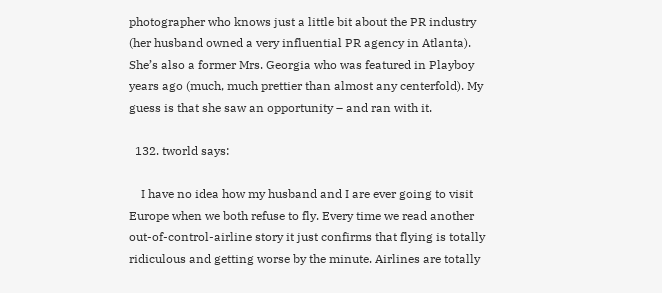photographer who knows just a little bit about the PR industry (her husband owned a very influential PR agency in Atlanta). She’s also a former Mrs. Georgia who was featured in Playboy years ago (much, much prettier than almost any centerfold). My guess is that she saw an opportunity – and ran with it.

  132. tworld says:

    I have no idea how my husband and I are ever going to visit Europe when we both refuse to fly. Every time we read another out-of-control-airline story it just confirms that flying is totally ridiculous and getting worse by the minute. Airlines are totally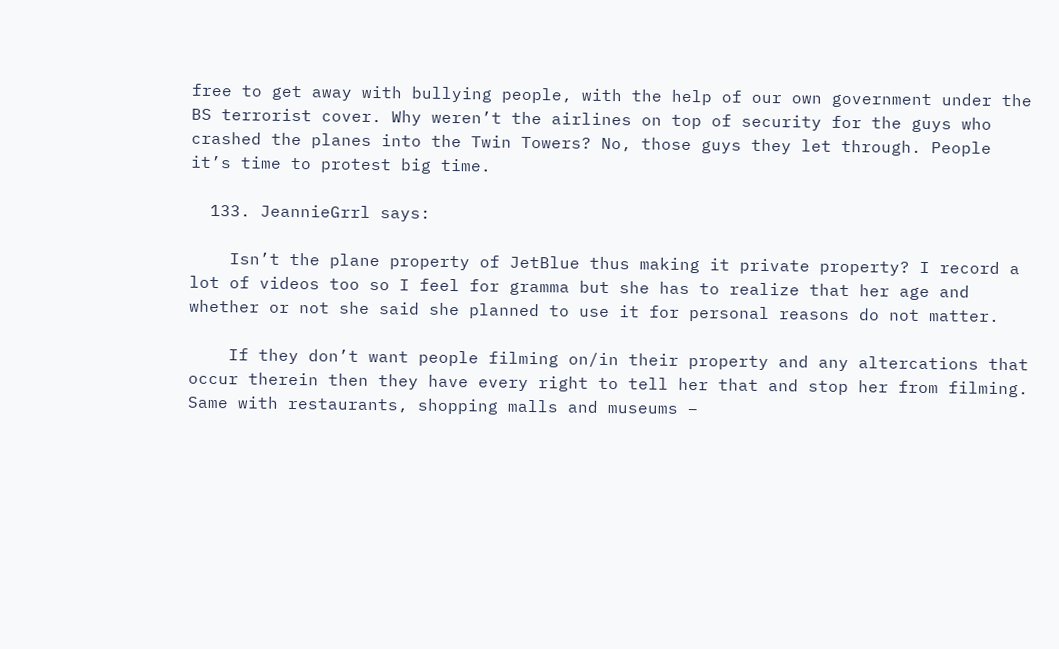free to get away with bullying people, with the help of our own government under the BS terrorist cover. Why weren’t the airlines on top of security for the guys who crashed the planes into the Twin Towers? No, those guys they let through. People it’s time to protest big time.

  133. JeannieGrrl says:

    Isn’t the plane property of JetBlue thus making it private property? I record a lot of videos too so I feel for gramma but she has to realize that her age and whether or not she said she planned to use it for personal reasons do not matter.

    If they don’t want people filming on/in their property and any altercations that occur therein then they have every right to tell her that and stop her from filming. Same with restaurants, shopping malls and museums –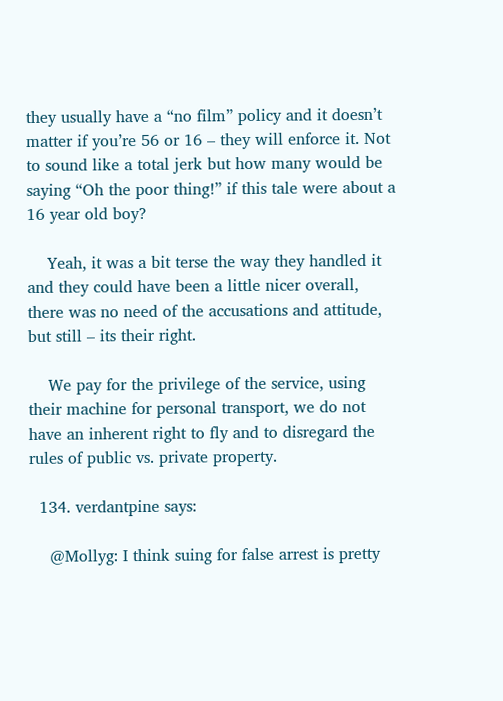they usually have a “no film” policy and it doesn’t matter if you’re 56 or 16 – they will enforce it. Not to sound like a total jerk but how many would be saying “Oh the poor thing!” if this tale were about a 16 year old boy?

    Yeah, it was a bit terse the way they handled it and they could have been a little nicer overall, there was no need of the accusations and attitude, but still – its their right.

    We pay for the privilege of the service, using their machine for personal transport, we do not have an inherent right to fly and to disregard the rules of public vs. private property.

  134. verdantpine says:

    @Mollyg: I think suing for false arrest is pretty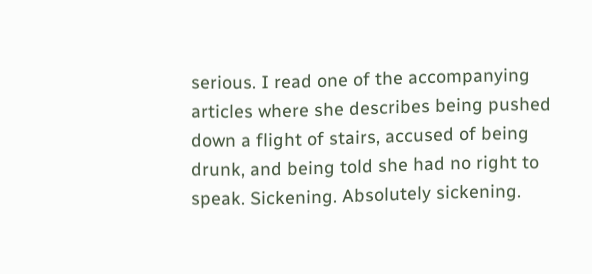serious. I read one of the accompanying articles where she describes being pushed down a flight of stairs, accused of being drunk, and being told she had no right to speak. Sickening. Absolutely sickening.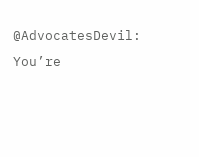@AdvocatesDevil: You’re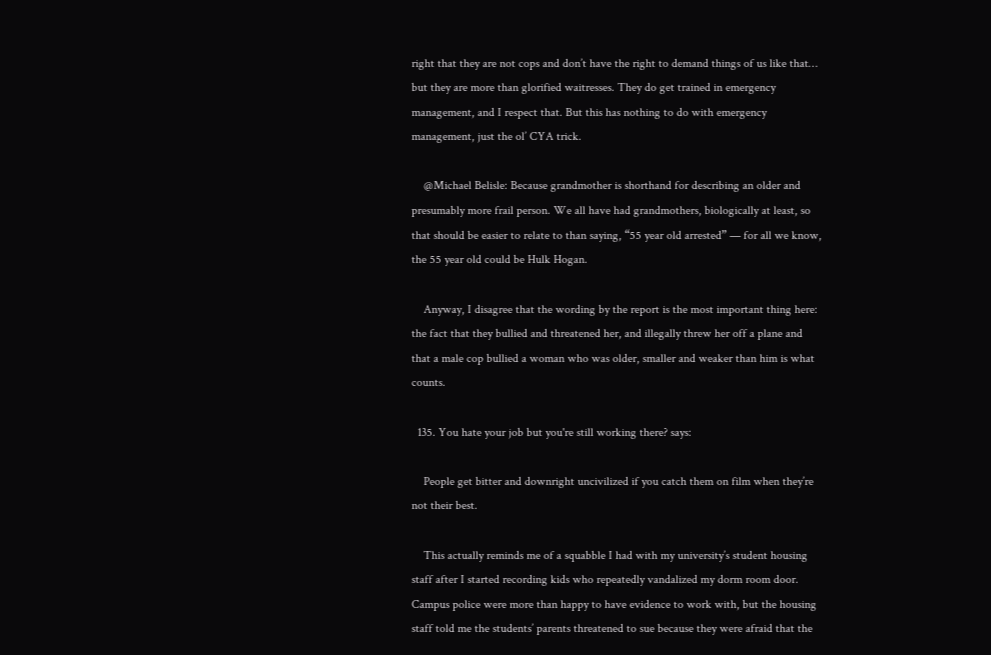right that they are not cops and don’t have the right to demand things of us like that… but they are more than glorified waitresses. They do get trained in emergency management, and I respect that. But this has nothing to do with emergency management, just the ol’ CYA trick.

    @Michael Belisle: Because grandmother is shorthand for describing an older and presumably more frail person. We all have had grandmothers, biologically at least, so that should be easier to relate to than saying, “55 year old arrested” — for all we know, the 55 year old could be Hulk Hogan.

    Anyway, I disagree that the wording by the report is the most important thing here: the fact that they bullied and threatened her, and illegally threw her off a plane and that a male cop bullied a woman who was older, smaller and weaker than him is what counts.

  135. You hate your job but you're still working there? says:

    People get bitter and downright uncivilized if you catch them on film when they’re not their best.

    This actually reminds me of a squabble I had with my university’s student housing staff after I started recording kids who repeatedly vandalized my dorm room door. Campus police were more than happy to have evidence to work with, but the housing staff told me the students’ parents threatened to sue because they were afraid that the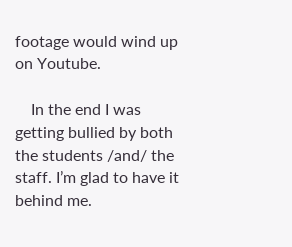footage would wind up on Youtube.

    In the end I was getting bullied by both the students /and/ the staff. I’m glad to have it behind me.